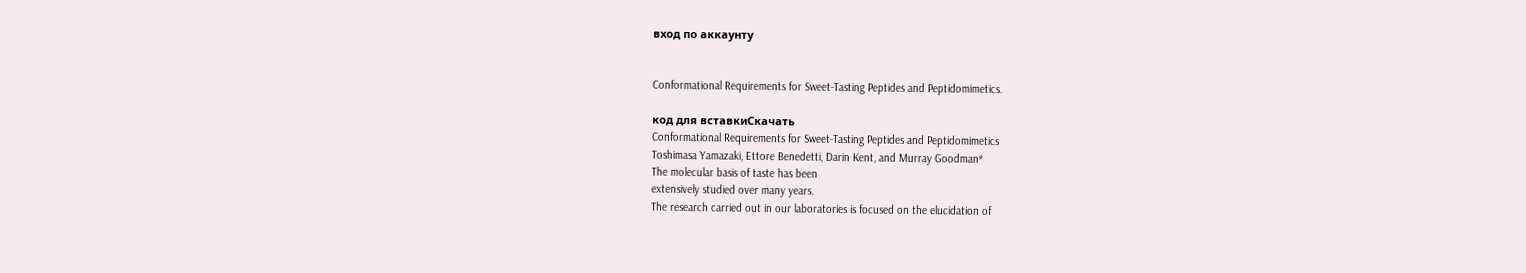вход по аккаунту


Conformational Requirements for Sweet-Tasting Peptides and Peptidomimetics.

код для вставкиСкачать
Conformational Requirements for Sweet-Tasting Peptides and Peptidomimetics
Toshimasa Yamazaki, Ettore Benedetti, Darin Kent, and Murray Goodman*
The molecular basis of taste has been
extensively studied over many years.
The research carried out in our laboratories is focused on the elucidation of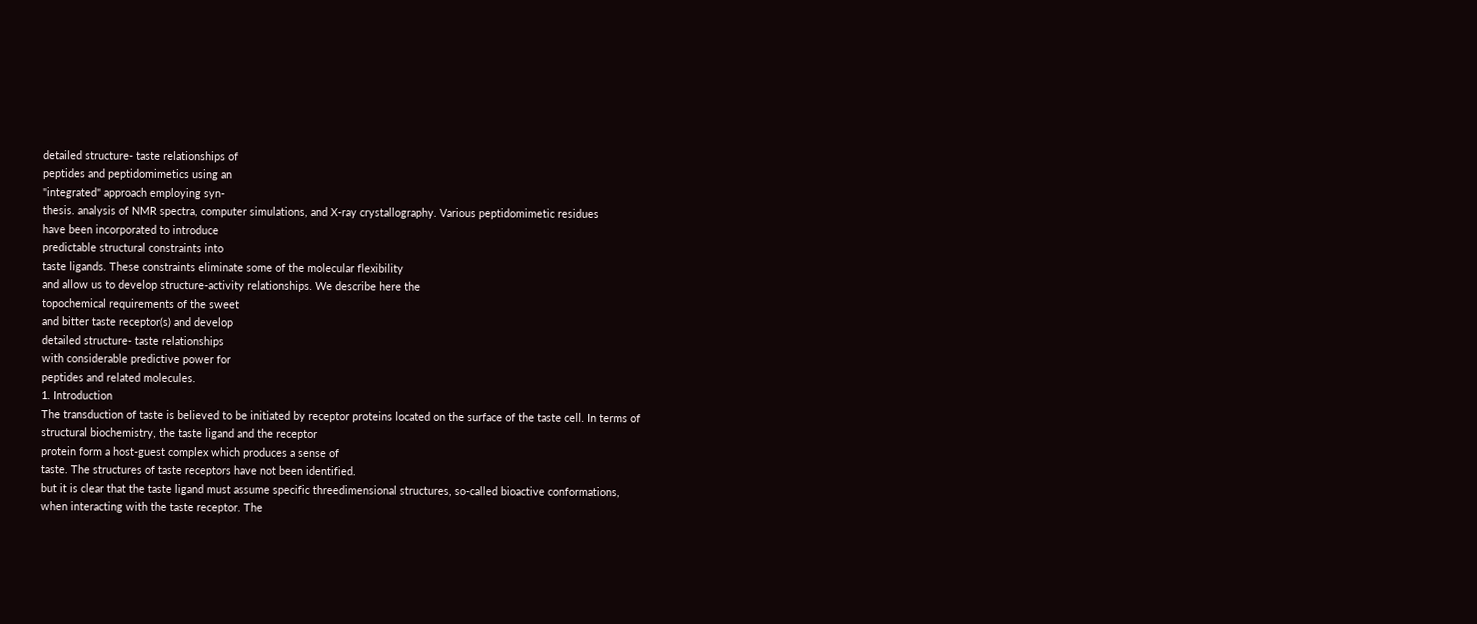detailed structure- taste relationships of
peptides and peptidomimetics using an
"integrated" approach employing syn-
thesis. analysis of NMR spectra, computer simulations, and X-ray crystallography. Various peptidomimetic residues
have been incorporated to introduce
predictable structural constraints into
taste ligands. These constraints eliminate some of the molecular flexibility
and allow us to develop structure-activity relationships. We describe here the
topochemical requirements of the sweet
and bitter taste receptor(s) and develop
detailed structure- taste relationships
with considerable predictive power for
peptides and related molecules.
1. Introduction
The transduction of taste is believed to be initiated by receptor proteins located on the surface of the taste cell. In terms of
structural biochemistry, the taste ligand and the receptor
protein form a host-guest complex which produces a sense of
taste. The structures of taste receptors have not been identified.
but it is clear that the taste ligand must assume specific threedimensional structures, so-called bioactive conformations,
when interacting with the taste receptor. The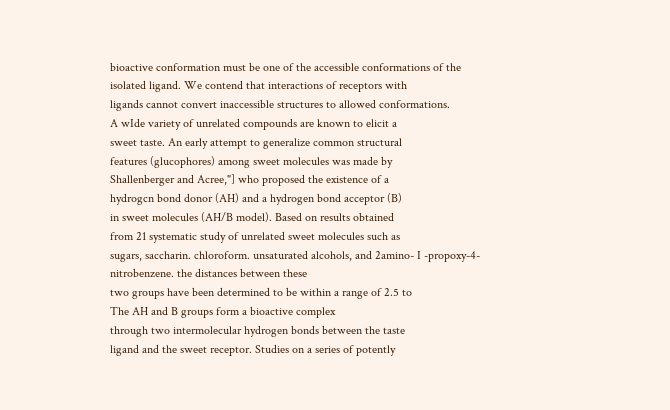bioactive conformation must be one of the accessible conformations of the isolated ligand. We contend that interactions of receptors with
ligands cannot convert inaccessible structures to allowed conformations.
A wIde variety of unrelated compounds are known to elicit a
sweet taste. An early attempt to generalize common structural
features (glucophores) among sweet molecules was made by
Shallenberger and Acree,"] who proposed the existence of a
hydrogcn bond donor (AH) and a hydrogen bond acceptor (B)
in sweet molecules (AH/B model). Based on results obtained
from 21 systematic study of unrelated sweet molecules such as
sugars, saccharin. chloroform. unsaturated alcohols, and 2amino- I -propoxy-4-nitrobenzene. the distances between these
two groups have been determined to be within a range of 2.5 to
The AH and B groups form a bioactive complex
through two intermolecular hydrogen bonds between the taste
ligand and the sweet receptor. Studies on a series of potently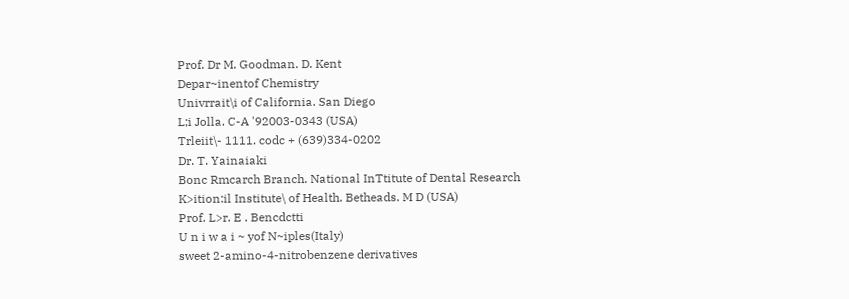Prof. Dr M. Goodman. D. Kent
Depar~inentof Chemistry
Univrrait\i of California. San Diego
L;i Jolla. C-A '92003-0343 (USA)
Trleiit\- 1111. codc + (639)334-0202
Dr. T. Yainaiaki
Bonc Rmcarch Branch. National InTtitute of Dental Research
K>ition:il Institute\ of Health. Betheads. M D (USA)
Prof. L>r. E . Bencdctti
U n i w a i ~ yof N~iples(Italy)
sweet 2-amino-4-nitrobenzene derivatives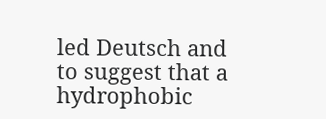led Deutsch and
to suggest that a hydrophobic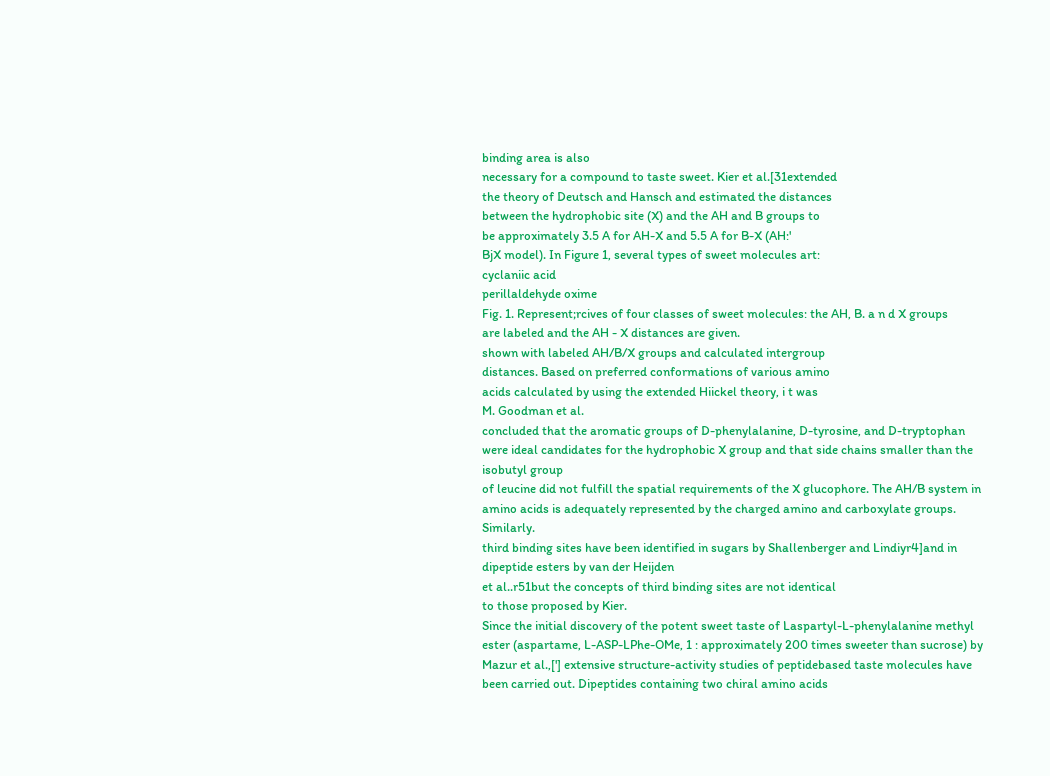binding area is also
necessary for a compound to taste sweet. Kier et al.[31extended
the theory of Deutsch and Hansch and estimated the distances
between the hydrophobic site (X) and the AH and B groups to
be approximately 3.5 A for AH-X and 5.5 A for B-X (AH:'
BjX model). In Figure 1, several types of sweet molecules art:
cyclaniic acid
perillaldehyde oxime
Fig. 1. Represent;rcives of four classes of sweet molecules: the AH, B. a n d X groups
are labeled and the AH - X distances are given.
shown with labeled AH/B/X groups and calculated intergroup
distances. Based on preferred conformations of various amino
acids calculated by using the extended Hiickel theory, i t was
M. Goodman et al.
concluded that the aromatic groups of D-phenylalanine, D-tyrosine, and D-tryptophan were ideal candidates for the hydrophobic X group and that side chains smaller than the isobutyl group
of leucine did not fulfill the spatial requirements of the X glucophore. The AH/B system in amino acids is adequately represented by the charged amino and carboxylate groups. Similarly.
third binding sites have been identified in sugars by Shallenberger and Lindiyr4]and in dipeptide esters by van der Heijden
et al..r51but the concepts of third binding sites are not identical
to those proposed by Kier.
Since the initial discovery of the potent sweet taste of Laspartyl-L-phenylalanine methyl ester (aspartame, L-ASP-LPhe-OMe, 1 : approximately 200 times sweeter than sucrose) by
Mazur et al.,['] extensive structure-activity studies of peptidebased taste molecules have been carried out. Dipeptides containing two chiral amino acids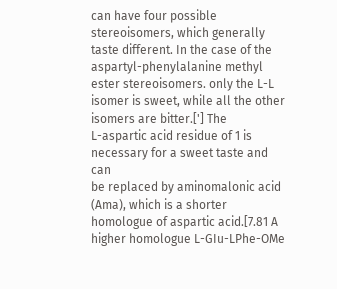can have four possible stereoisomers, which generally taste different. In the case of the
aspartyl-phenylalanine methyl ester stereoisomers. only the L-L
isomer is sweet, while all the other isomers are bitter.['] The
L-aspartic acid residue of 1 is necessary for a sweet taste and can
be replaced by aminomalonic acid (Ama), which is a shorter
homologue of aspartic acid.[7.81 A higher homologue L-GIu-LPhe-OMe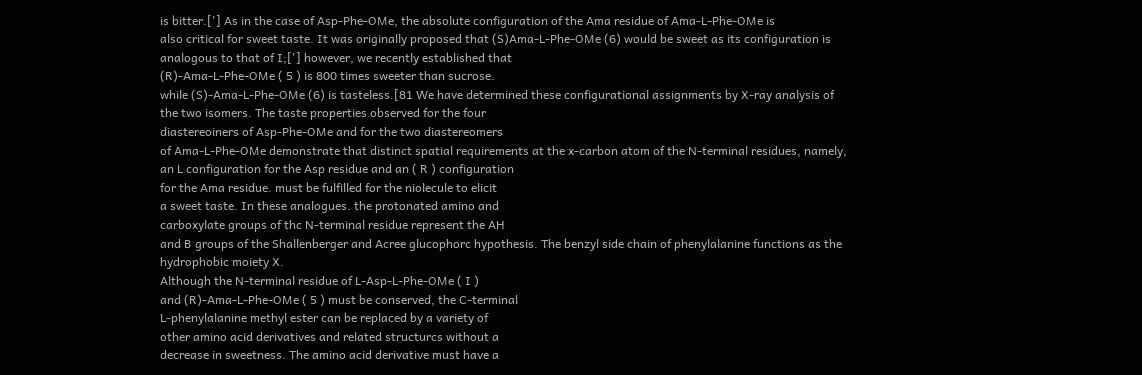is bitter.['] As in the case of Asp-Phe-OMe, the absolute configuration of the Ama residue of Ama-L-Phe-OMe is
also critical for sweet taste. It was originally proposed that (S)Ama-L-Phe-OMe (6) would be sweet as its configuration is
analogous to that of I;['] however, we recently established that
(R)-Ama-L-Phe-OMe ( 5 ) is 800 times sweeter than sucrose.
while (S)-Ama-L-Phe-OMe (6) is tasteless.[81 We have determined these configurational assignments by X-ray analysis of
the two isomers. The taste properties observed for the four
diastereoiners of Asp-Phe-OMe and for the two diastereomers
of Ama-L-Phe-OMe demonstrate that distinct spatial requirements at the x-carbon atom of the N-terminal residues, namely,
an L configuration for the Asp residue and an ( R ) configuration
for the Ama residue. must be fulfilled for the niolecule to elicit
a sweet taste. In these analogues. the protonated amino and
carboxylate groups of thc N-terminal residue represent the AH
and B groups of the Shallenberger and Acree glucophorc hypothesis. The benzyl side chain of phenylalanine functions as the
hydrophobic moiety X.
Although the N-terminal residue of L-Asp-L-Phe-OMe ( I )
and (R)-Ama-L-Phe-OMe ( 5 ) must be conserved, the C-terminal
L-phenylalanine methyl ester can be replaced by a variety of
other amino acid derivatives and related structurcs without a
decrease in sweetness. The amino acid derivative must have a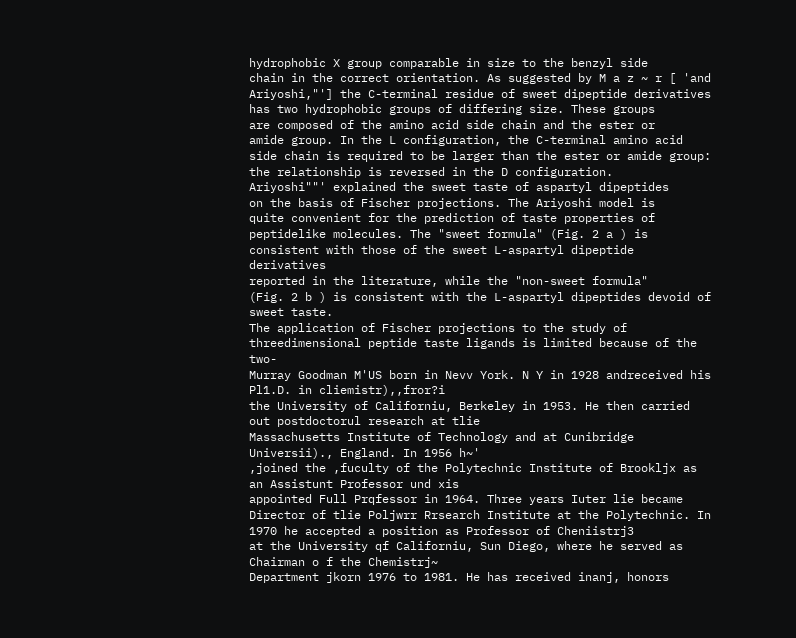hydrophobic X group comparable in size to the benzyl side
chain in the correct orientation. As suggested by M a z ~ r [ 'and
Ariyoshi,"'] the C-terminal residue of sweet dipeptide derivatives has two hydrophobic groups of differing size. These groups
are composed of the amino acid side chain and the ester or
amide group. In the L configuration, the C-terminal amino acid
side chain is required to be larger than the ester or amide group:
the relationship is reversed in the D configuration.
Ariyoshi""' explained the sweet taste of aspartyl dipeptides
on the basis of Fischer projections. The Ariyoshi model is
quite convenient for the prediction of taste properties of
peptidelike molecules. The "sweet formula" (Fig. 2 a ) is consistent with those of the sweet L-aspartyl dipeptide derivatives
reported in the literature, while the "non-sweet formula"
(Fig. 2 b ) is consistent with the L-aspartyl dipeptides devoid of
sweet taste.
The application of Fischer projections to the study of threedimensional peptide taste ligands is limited because of the two-
Murray Goodman M'US born in Nevv York. N Y in 1928 andreceived his Pl1.D. in cliemistr),,fror?i
the University of Californiu, Berkeley in 1953. He then carried out postdoctorul research at tlie
Massachusetts Institute of Technology and at Cunibridge Universii)., England. In 1956 h~'
,joined the ,fuculty of the Polytechnic Institute of Brookljx as an Assistunt Professor und xis
appointed Full Prqfessor in 1964. Three years Iuter lie became Director of tlie Poljwrr Rrsearch Institute at the Polytechnic. In 1970 he accepted a position as Professor of Cheniistrj3
at the University qf Californiu, Sun Diego, where he served as Chairman o f the Chemistrj~
Department jkorn 1976 to 1981. He has received inanj, honors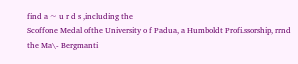find a ~ u r d s ,including the
Scoffone Medal ofthe University o f Padua, a Humboldt Profi.ssorship, rrnd the Ma\- Bergmanti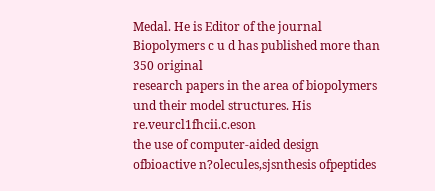Medal. He is Editor of the journal Biopolymers c u d has published more than 350 original
research papers in the area of biopolymers und their model structures. His re.veurcl1fhcii.c.eson
the use of computer-aided design ofbioactive n?olecules,sjsnthesis ofpeptides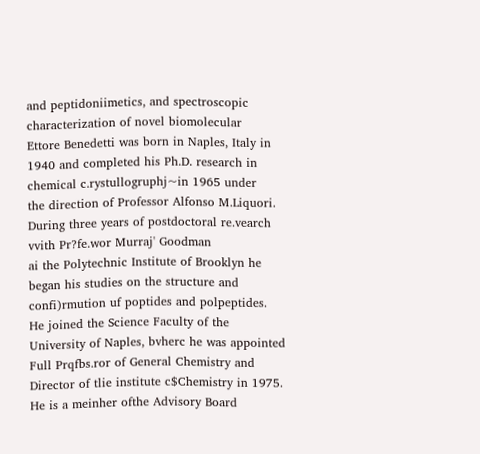and peptidoniimetics, and spectroscopic characterization of novel biomolecular
Ettore Benedetti was born in Naples, Italy in 1940 and completed his Ph.D. research in chemical c.rystullogruphj~in 1965 under
the direction of Professor Alfonso M.Liquori. During three years of postdoctoral re.vearch vvith Pr?fe.wor Murraj' Goodman
ai the Polytechnic Institute of Brooklyn he began his studies on the structure and confi)rmution uf poptides and polpeptides.
He joined the Science Faculty of the University of Naples, bvherc he was appointed Full Prqfbs.ror of General Chemistry and
Director of tlie institute c$Chemistry in 1975. He is a meinher ofthe Advisory Board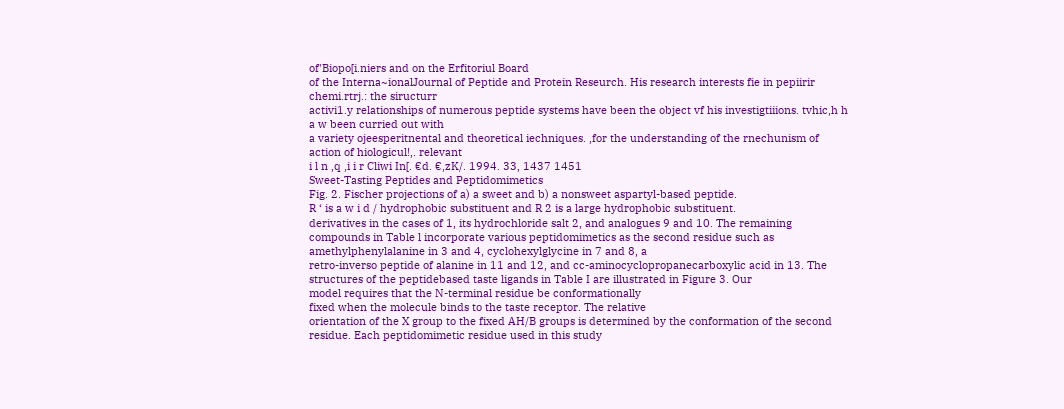of'Biopo[i.niers and on the Erfitoriul Board
of the Interna~ionalJournal of Peptide and Protein Reseurch. His research interests fie in pepiirir chemi.rtrj.: the siructurr
activi1.y relationships of numerous peptide systems have been the object vf his investigtiiions. tvhic,h h a w been curried out with
a variety ojeesperitnental and theoretical iechniques. ,for the understanding of the rnechunism of action of hiologicul!,. relevant
i l n ,q ,i i r Cliwi In[. €d. €,zK/. 1994. 33, 1437 1451
Sweet-Tasting Peptides and Peptidomimetics
Fig. 2. Fischer projections of a) a sweet and b) a nonsweet aspartyl-based peptide.
R ‘ is a w i d / hydrophobic substituent and R 2 is a large hydrophobic substituent.
derivatives in the cases of 1, its hydrochloride salt 2, and analogues 9 and 10. The remaining compounds in Table l incorporate various peptidomimetics as the second residue such as amethylphenylalanine in 3 and 4, cyclohexylglycine in 7 and 8, a
retro-inverso peptide of alanine in 11 and 12, and cc-aminocyclopropanecarboxylic acid in 13. The structures of the peptidebased taste ligands in Table I are illustrated in Figure 3. Our
model requires that the N-terminal residue be conformationally
fixed when the molecule binds to the taste receptor. The relative
orientation of the X group to the fixed AH/B groups is determined by the conformation of the second residue. Each peptidomimetic residue used in this study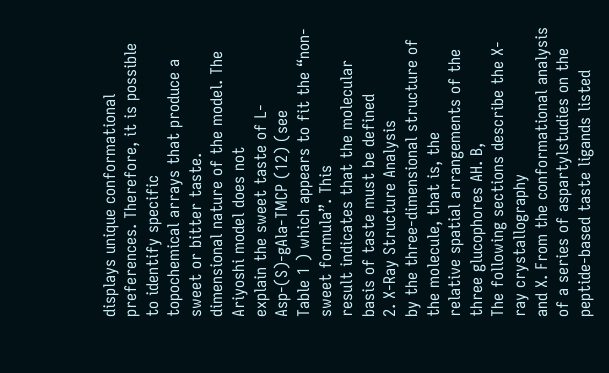displays unique conformational preferences. Therefore, it is possible to identify specific
topochemical arrays that produce a sweet or bitter taste.
dimensional nature of the model. The Ariyoshi model does not
explain the sweet taste of L-Asp-(S)-gAla-TMCP (12) (see
Table 1 ) which appears to fit the “non-sweet formula”. This
result indicates that the molecular basis of taste must be defined
2. X-Ray Structure Analysis
by the three-dimensional structure of the molecule, that is, the
relative spatial arrangements of the three glucophores AH. B,
The following sections describe the X-ray crystallography
and X. From the conformational analysis of a series of aspartylstudies on the peptide-based taste ligands listed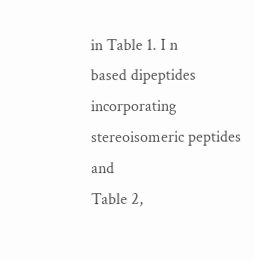in Table 1. I n
based dipeptides incorporating stereoisomeric peptides and
Table 2,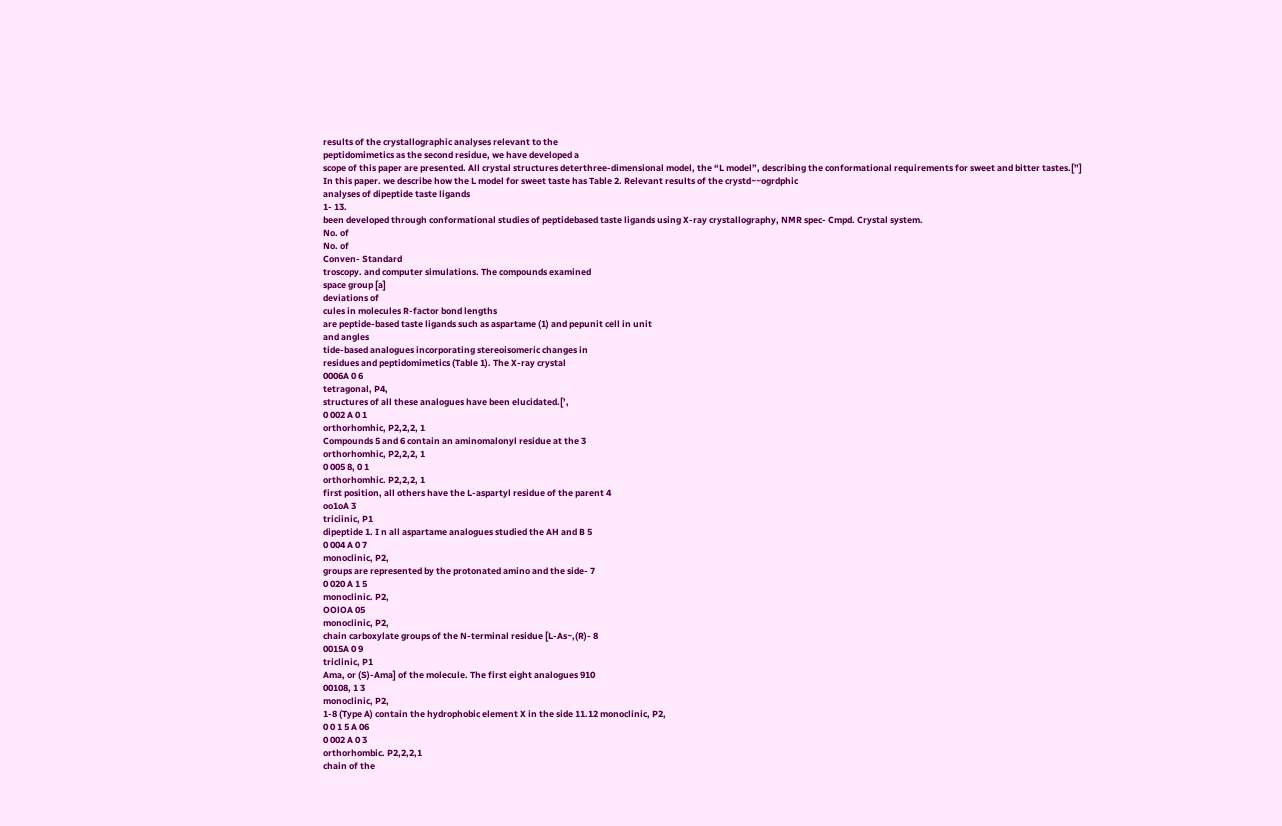results of the crystallographic analyses relevant to the
peptidomimetics as the second residue, we have developed a
scope of this paper are presented. All crystal structures deterthree-dimensional model, the “L model”, describing the conformational requirements for sweet and bitter tastes.[”]
In this paper. we describe how the L model for sweet taste has Table 2. Relevant results of the crystd~~ogrdphic
analyses of dipeptide taste ligands
1- 13.
been developed through conformational studies of peptidebased taste ligands using X-ray crystallography, NMR spec- Cmpd. Crystal system.
No. of
No. of
Conven- Standard
troscopy. and computer simulations. The compounds examined
space group [a]
deviations of
cules in molecules R-factor bond lengths
are peptide-based taste ligands such as aspartame (1) and pepunit cell in unit
and angles
tide-based analogues incorporating stereoisomeric changes in
residues and peptidomimetics (Table 1). The X-ray crystal
0006A 0 6
tetragonal, P4,
structures of all these analogues have been elucidated.[’,
0 002 A 0 1
orthorhomhic, P2,2,2, 1
Compounds 5 and 6 contain an aminomalonyl residue at the 3
orthorhomhic, P2,2,2, 1
0 005 8, 0 1
orthorhomhic. P2,2,2, 1
first position, all others have the L-aspartyl residue of the parent 4
oo1oA 3
triciinic, P1
dipeptide 1. I n all aspartame analogues studied the AH and B 5
0 004 A 0 7
monoclinic, P2,
groups are represented by the protonated amino and the side- 7
0 020 A 1 5
monoclinic. P2,
OOlOA 05
monoclinic, P2,
chain carboxylate groups of the N-terminal residue [L-As~,(R)- 8
0015A 0 9
triclinic, P1
Ama, or (S)-Ama] of the molecule. The first eight analogues 910
00108, 1 3
monoclinic, P2,
1-8 (Type A) contain the hydrophobic element X in the side 11.12 monoclinic, P2,
0 0 1 5 A 06
0 002 A 0 3
orthorhombic. P2,2,2,1
chain of the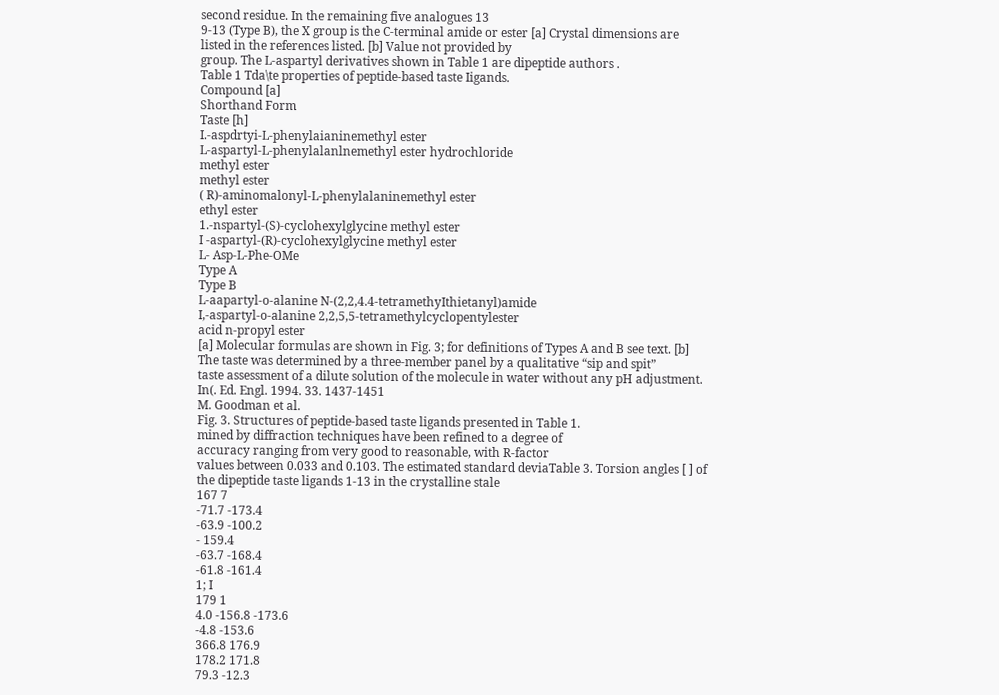second residue. In the remaining five analogues 13
9-13 (Type B), the X group is the C-terminal amide or ester [a] Crystal dimensions are listed in the references listed. [b] Value not provided by
group. The L-aspartyl derivatives shown in Table 1 are dipeptide authors .
Table 1 Tda\te properties of peptide-based taste Iigands.
Compound [a]
Shorthand Form
Taste [h]
I.-aspdrtyi-L-phenylaianinemethyl ester
L-aspartyl-L-phenylalanlnemethyl ester hydrochloride
methyl ester
methyl ester
( R)-aminomalonyl-L-phenylalaninemethyl ester
ethyl ester
1.-nspartyl-(S)-cyclohexylglycine methyl ester
I -aspartyl-(R)-cyclohexylglycine methyl ester
L- Asp-L-Phe-OMe
Type A
Type B
L-aapartyl-o-alanine N-(2,2,4.4-tetramethyIthietanyl)amide
I,-aspartyl-o-alanine 2,2,5,5-tetramethylcyclopentylester
acid n-propyl ester
[a] Molecular formulas are shown in Fig. 3; for definitions of Types A and B see text. [b] The taste was determined by a three-member panel by a qualitative “sip and spit”
taste assessment of a dilute solution of the molecule in water without any pH adjustment.
In(. Ed. Engl. 1994. 33. 1437-1451
M. Goodman et al.
Fig. 3. Structures of peptide-based taste ligands presented in Table 1.
mined by diffraction techniques have been refined to a degree of
accuracy ranging from very good to reasonable, with R-factor
values between 0.033 and 0.103. The estimated standard deviaTable 3. Torsion angles [ ] of the dipeptide taste ligands 1-13 in the crystalline stale
167 7
-71.7 -173.4
-63.9 -100.2
- 159.4
-63.7 -168.4
-61.8 -161.4
1; I
179 1
4.0 -156.8 -173.6
-4.8 -153.6
366.8 176.9
178.2 171.8
79.3 -12.3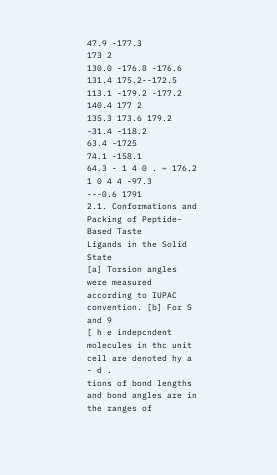47.9 -177.3
173 2
130.0 -176.8 -176.6
131.4 175.2--172.5
113.1 -179.2 -177.2
140.4 177 2
135.3 173.6 179.2
-31.4 -118.2
63.4 -1725
74.1 -158.1
64.3 - 1 4 0 . ~ 176.2
1 0 4 4 -97.3
---0.6 1791
2.1. Conformations and Packing of Peptide-Based Taste
Ligands in the Solid State
[a] Torsion angles were measured according to IUPAC convention. [b] For S and 9
[ h e indepcndent molecules in thc unit cell are denoted hy a - d .
tions of bond lengths and bond angles are in the ranges of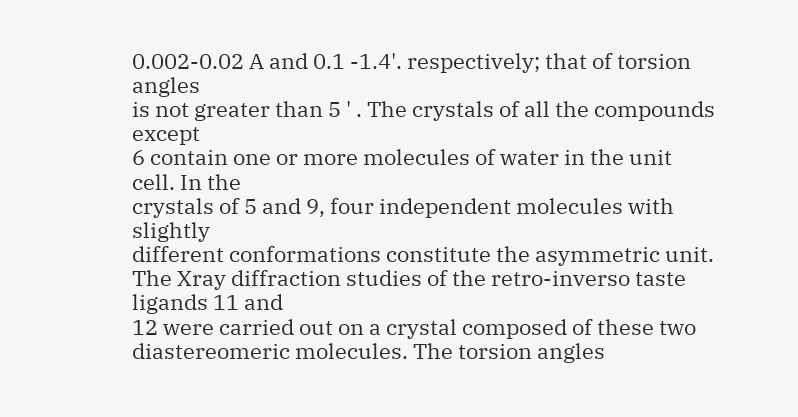0.002-0.02 A and 0.1 -1.4'. respectively; that of torsion angles
is not greater than 5 ' . The crystals of all the compounds except
6 contain one or more molecules of water in the unit cell. In the
crystals of 5 and 9, four independent molecules with slightly
different conformations constitute the asymmetric unit. The Xray diffraction studies of the retro-inverso taste ligands 11 and
12 were carried out on a crystal composed of these two
diastereomeric molecules. The torsion angles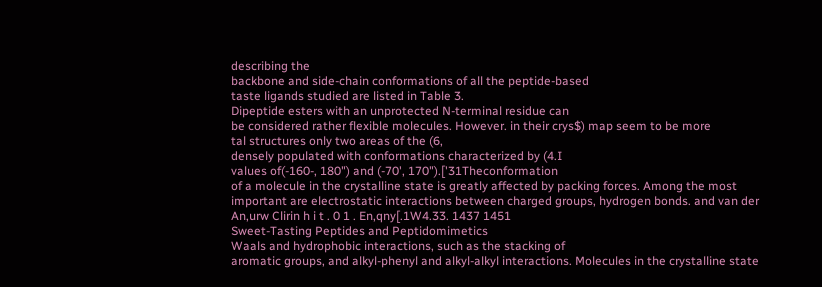describing the
backbone and side-chain conformations of all the peptide-based
taste ligands studied are listed in Table 3.
Dipeptide esters with an unprotected N-terminal residue can
be considered rather flexible molecules. However. in their crys$) map seem to be more
tal structures only two areas of the (6,
densely populated with conformations characterized by (4.I
values of(-160-, 180") and (-70', 170").['31Theconformation
of a molecule in the crystalline state is greatly affected by packing forces. Among the most important are electrostatic interactions between charged groups, hydrogen bonds. and van der
An,urw Clirin h i t . 0 1 . En,qny[.1W4.33. 1437 1451
Sweet-Tasting Peptides and Peptidomimetics
Waals and hydrophobic interactions, such as the stacking of
aromatic groups, and alkyl-phenyl and alkyl-alkyl interactions. Molecules in the crystalline state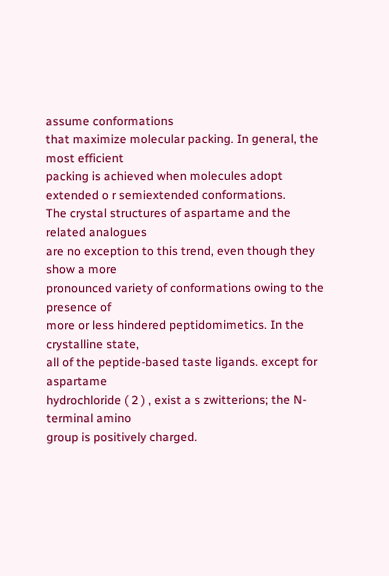assume conformations
that maximize molecular packing. In general, the most efficient
packing is achieved when molecules adopt extended o r semiextended conformations.
The crystal structures of aspartame and the related analogues
are no exception to this trend, even though they show a more
pronounced variety of conformations owing to the presence of
more or less hindered peptidomimetics. In the crystalline state,
all of the peptide-based taste ligands. except for aspartame
hydrochloride ( 2 ) , exist a s zwitterions; the N-terminal amino
group is positively charged.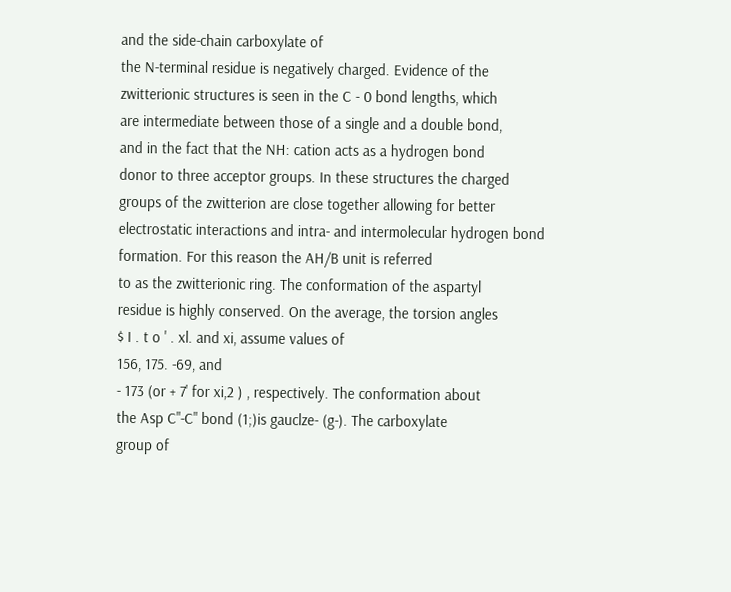and the side-chain carboxylate of
the N-terminal residue is negatively charged. Evidence of the
zwitterionic structures is seen in the C - 0 bond lengths, which
are intermediate between those of a single and a double bond,
and in the fact that the NH: cation acts as a hydrogen bond
donor to three acceptor groups. In these structures the charged
groups of the zwitterion are close together allowing for better
electrostatic interactions and intra- and intermolecular hydrogen bond formation. For this reason the AH/B unit is referred
to as the zwitterionic ring. The conformation of the aspartyl
residue is highly conserved. On the average, the torsion angles
$ I . t o ' . xl. and xi, assume values of
156, 175. -69, and
- 173 (or + 7' for xi,2 ) , respectively. The conformation about
the Asp C"-C" bond (1;)is gauclze- (g-). The carboxylate
group of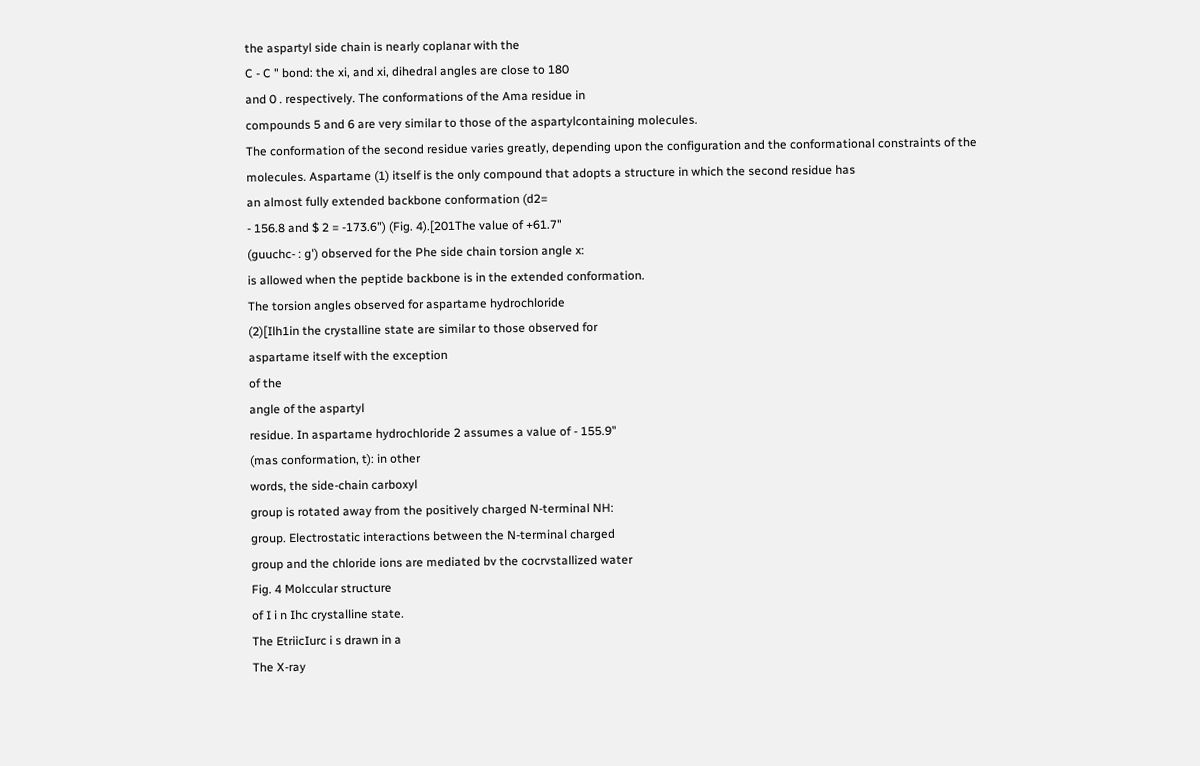the aspartyl side chain is nearly coplanar with the
C - C " bond: the xi, and xi, dihedral angles are close to 180
and 0 . respectively. The conformations of the Ama residue in
compounds 5 and 6 are very similar to those of the aspartylcontaining molecules.
The conformation of the second residue varies greatly, depending upon the configuration and the conformational constraints of the molecules. Aspartame (1) itself is the only compound that adopts a structure in which the second residue has
an almost fully extended backbone conformation (d2=
- 156.8 and $ 2 = -173.6") (Fig. 4).[201The value of +61.7"
(guuchc- : g') observed for the Phe side chain torsion angle x:
is allowed when the peptide backbone is in the extended conformation.
The torsion angles observed for aspartame hydrochloride
(2)[Ilh1in the crystalline state are similar to those observed for
aspartame itself with the exception
of the
angle of the aspartyl
residue. In aspartame hydrochloride 2 assumes a value of - 155.9"
(mas conformation, t): in other
words, the side-chain carboxyl
group is rotated away from the positively charged N-terminal NH:
group. Electrostatic interactions between the N-terminal charged
group and the chloride ions are mediated bv the cocrvstallized water
Fig. 4 Molccular structure
of I i n Ihc crystalline state.
The EtriicIurc i s drawn in a
The X-ray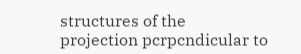structures of the
projection pcrpcndicular to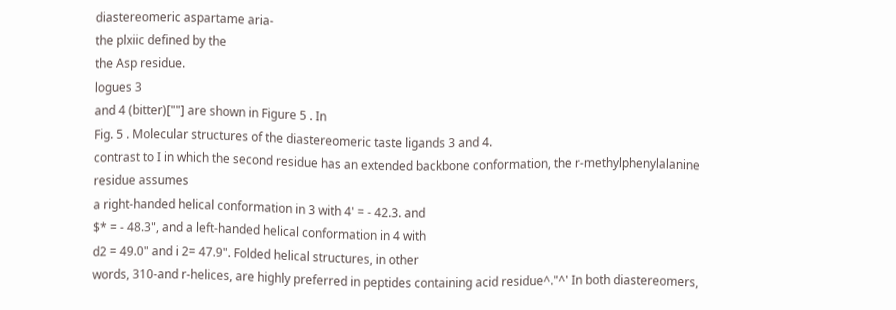diastereomeric aspartame aria-
the plxiic defined by the
the Asp residue.
logues 3
and 4 (bitter)[""] are shown in Figure 5 . In
Fig. 5 . Molecular structures of the diastereomeric taste ligands 3 and 4.
contrast to I in which the second residue has an extended backbone conformation, the r-methylphenylalanine residue assumes
a right-handed helical conformation in 3 with 4' = - 42.3. and
$* = - 48.3", and a left-handed helical conformation in 4 with
d2 = 49.0" and i 2= 47.9". Folded helical structures, in other
words, 310-and r-helices, are highly preferred in peptides containing acid residue^."^' In both diastereomers,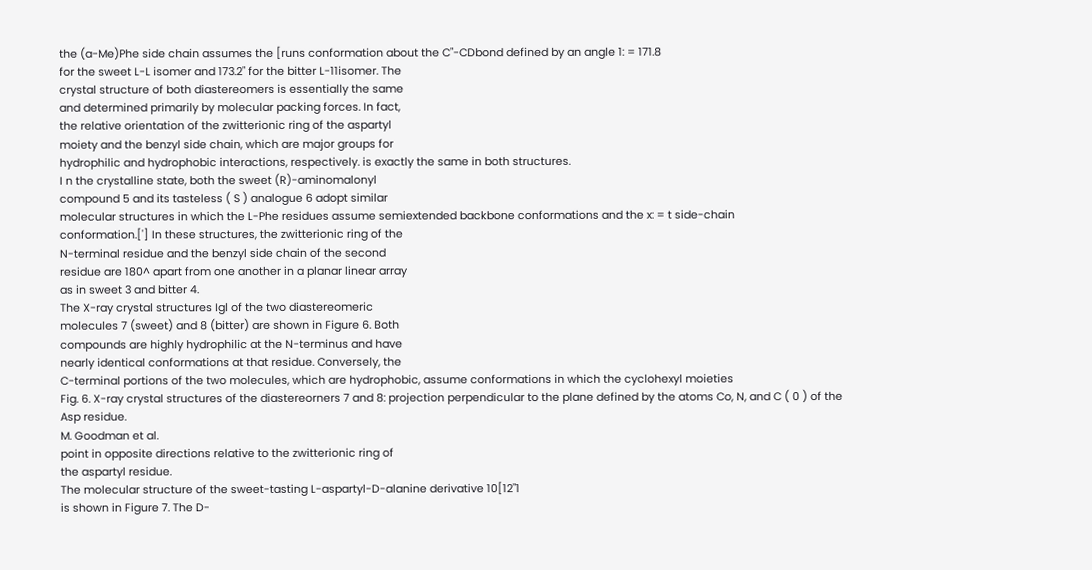the (a-Me)Phe side chain assumes the [runs conformation about the C"-CDbond defined by an angle 1: = 171.8
for the sweet L-L isomer and 173.2" for the bitter L-11isomer. The
crystal structure of both diastereomers is essentially the same
and determined primarily by molecular packing forces. In fact,
the relative orientation of the zwitterionic ring of the aspartyl
moiety and the benzyl side chain, which are major groups for
hydrophilic and hydrophobic interactions, respectively. is exactly the same in both structures.
I n the crystalline state, both the sweet (R)-aminomalonyl
compound 5 and its tasteless ( S ) analogue 6 adopt similar
molecular structures in which the L-Phe residues assume semiextended backbone conformations and the x: = t side-chain
conformation.['] In these structures, the zwitterionic ring of the
N-terminal residue and the benzyl side chain of the second
residue are 180^ apart from one another in a planar linear array
as in sweet 3 and bitter 4.
The X-ray crystal structures Igl of the two diastereomeric
molecules 7 (sweet) and 8 (bitter) are shown in Figure 6. Both
compounds are highly hydrophilic at the N-terminus and have
nearly identical conformations at that residue. Conversely, the
C-terminal portions of the two molecules, which are hydrophobic, assume conformations in which the cyclohexyl moieties
Fig. 6. X-ray crystal structures of the diastereorners 7 and 8: projection perpendicular to the plane defined by the atoms Co, N, and C ( 0 ) of the Asp residue.
M. Goodman et al.
point in opposite directions relative to the zwitterionic ring of
the aspartyl residue.
The molecular structure of the sweet-tasting L-aspartyl-D-alanine derivative 10[12"1
is shown in Figure 7. The D-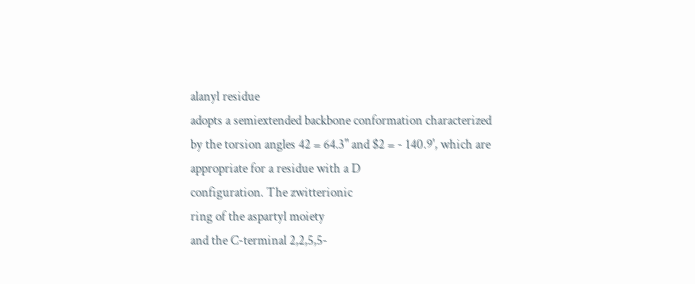alanyl residue
adopts a semiextended backbone conformation characterized
by the torsion angles 42 = 64.3" and $2 = - 140.9', which are
appropriate for a residue with a D
configuration. The zwitterionic
ring of the aspartyl moiety
and the C-terminal 2,2,5,5-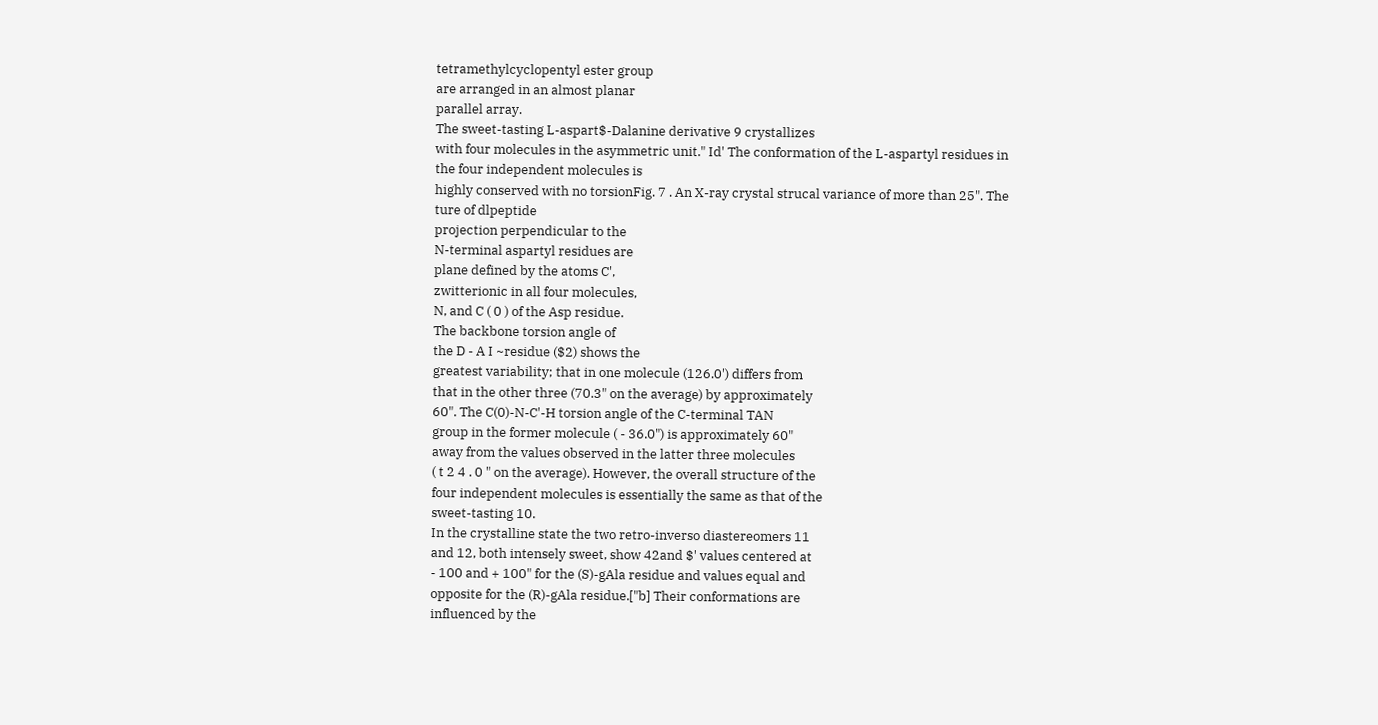tetramethylcyclopentyl ester group
are arranged in an almost planar
parallel array.
The sweet-tasting L-aspart$-Dalanine derivative 9 crystallizes
with four molecules in the asymmetric unit." Id' The conformation of the L-aspartyl residues in
the four independent molecules is
highly conserved with no torsionFig. 7 . An X-ray crystal strucal variance of more than 25". The
ture of dlpeptide
projection perpendicular to the
N-terminal aspartyl residues are
plane defined by the atoms C',
zwitterionic in all four molecules,
N, and C ( 0 ) of the Asp residue.
The backbone torsion angle of
the D - A I ~residue ($2) shows the
greatest variability; that in one molecule (126.0') differs from
that in the other three (70.3" on the average) by approximately
60". The C(0)-N-C'-H torsion angle of the C-terminal TAN
group in the former molecule ( - 36.0") is approximately 60"
away from the values observed in the latter three molecules
( t 2 4 . 0 " on the average). However, the overall structure of the
four independent molecules is essentially the same as that of the
sweet-tasting 10.
In the crystalline state the two retro-inverso diastereomers 11
and 12, both intensely sweet, show 42and $' values centered at
- 100 and + 100" for the (S)-gAla residue and values equal and
opposite for the (R)-gAla residue.["b] Their conformations are
influenced by the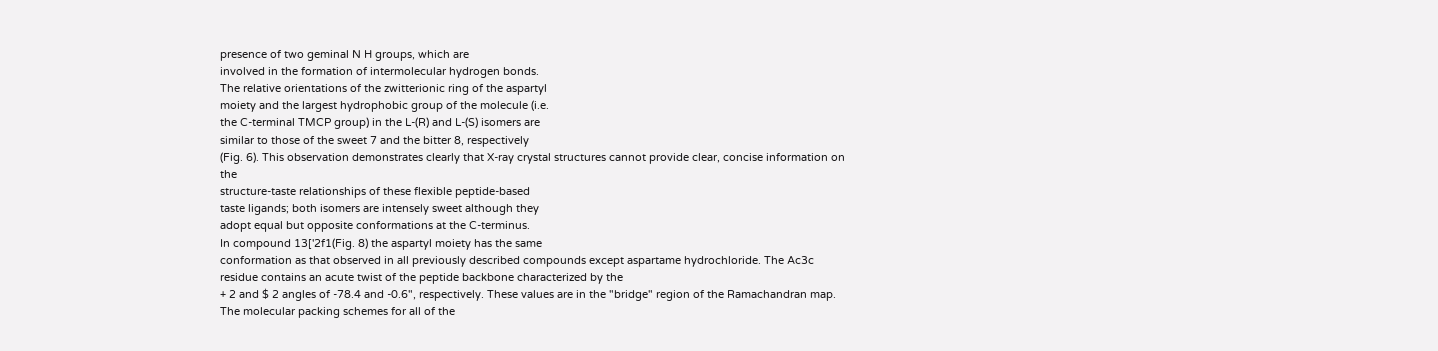presence of two geminal N H groups, which are
involved in the formation of intermolecular hydrogen bonds.
The relative orientations of the zwitterionic ring of the aspartyl
moiety and the largest hydrophobic group of the molecule (i.e.
the C-terminal TMCP group) in the L-(R) and L-(S) isomers are
similar to those of the sweet 7 and the bitter 8, respectively
(Fig. 6). This observation demonstrates clearly that X-ray crystal structures cannot provide clear, concise information on the
structure-taste relationships of these flexible peptide-based
taste ligands; both isomers are intensely sweet although they
adopt equal but opposite conformations at the C-terminus.
In compound 13['2f1(Fig. 8) the aspartyl moiety has the same
conformation as that observed in all previously described compounds except aspartame hydrochloride. The Ac3c residue contains an acute twist of the peptide backbone characterized by the
+ 2 and $ 2 angles of -78.4 and -0.6", respectively. These values are in the "bridge" region of the Ramachandran map.
The molecular packing schemes for all of the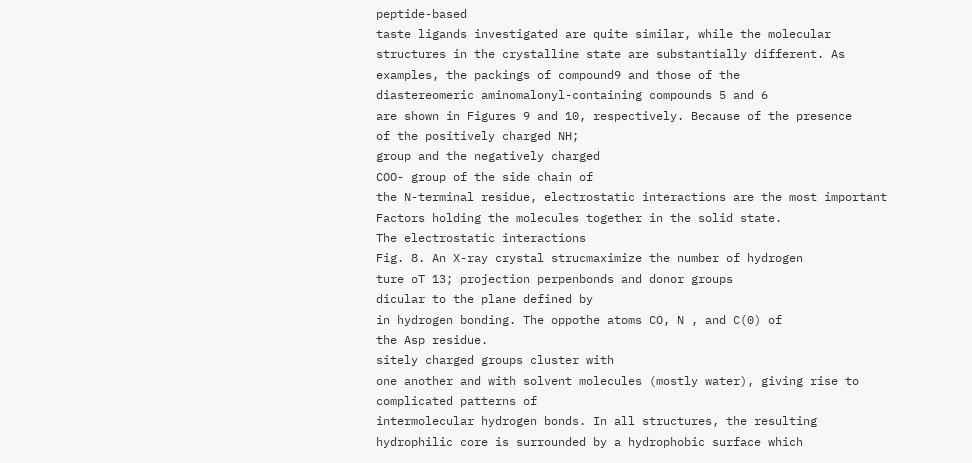peptide-based
taste ligands investigated are quite similar, while the molecular
structures in the crystalline state are substantially different. As
examples, the packings of compound9 and those of the
diastereomeric aminomalonyl-containing compounds 5 and 6
are shown in Figures 9 and 10, respectively. Because of the presence
of the positively charged NH;
group and the negatively charged
COO- group of the side chain of
the N-terminal residue, electrostatic interactions are the most important Factors holding the molecules together in the solid state.
The electrostatic interactions
Fig. 8. An X-ray crystal strucmaximize the number of hydrogen
ture oT 13; projection perpenbonds and donor groups
dicular to the plane defined by
in hydrogen bonding. The oppothe atoms CO, N , and C(0) of
the Asp residue.
sitely charged groups cluster with
one another and with solvent molecules (mostly water), giving rise to complicated patterns of
intermolecular hydrogen bonds. In all structures, the resulting
hydrophilic core is surrounded by a hydrophobic surface which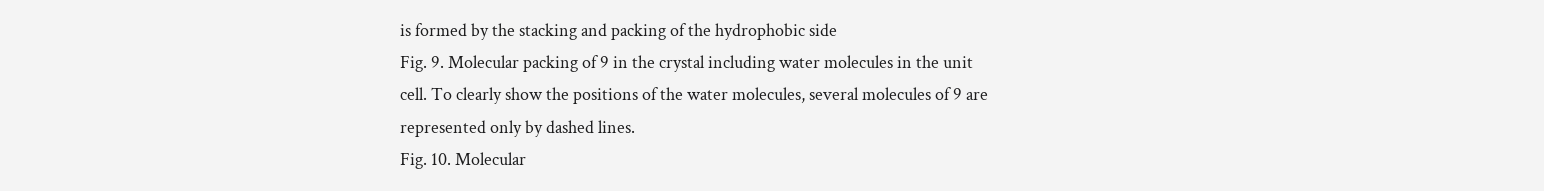is formed by the stacking and packing of the hydrophobic side
Fig. 9. Molecular packing of 9 in the crystal including water molecules in the unit
cell. To clearly show the positions of the water molecules, several molecules of 9 are
represented only by dashed lines.
Fig. 10. Molecular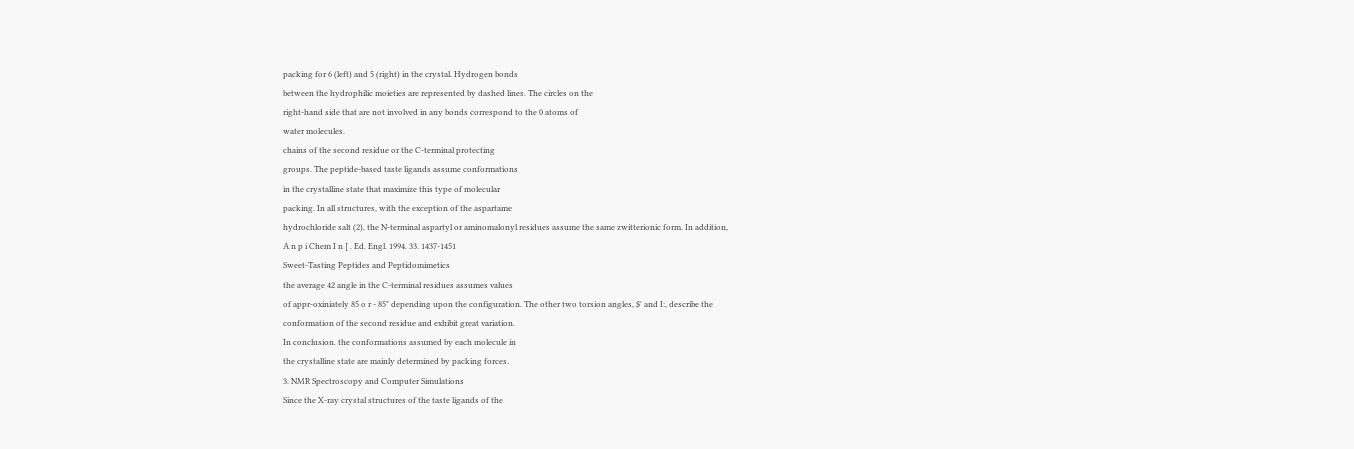packing for 6 (left) and 5 (right) in the crystal. Hydrogen bonds
between the hydrophilic moieties are represented by dashed lines. The circles on the
right-hand side that are not involved in any bonds correspond to the 0 atoms of
water molecules.
chains of the second residue or the C-terminal protecting
groups. The peptide-based taste ligands assume conformations
in the crystalline state that maximize this type of molecular
packing. In all structures, with the exception of the aspartame
hydrochloride salt (2), the N-terminal aspartyl or aminomalonyl residues assume the same zwitterionic form. In addition,
A n p i Chem I n [ . Ed. Engl. 1994. 33. 1437-1451
Sweet-Tasting Peptides and Peptidomimetics
the average 42 angle in the C-terminal residues assumes values
of appr-oxiniately 85 o r - 85" depending upon the configuration. The other two torsion angles, $' and I:, describe the
conformation of the second residue and exhibit great variation.
In conclusion. the conformations assumed by each molecule in
the crystalline state are mainly determined by packing forces.
3. NMR Spectroscopy and Computer Simulations
Since the X-ray crystal structures of the taste ligands of the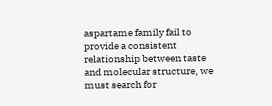aspartame family fail to provide a consistent relationship between taste and molecular structure, we must search for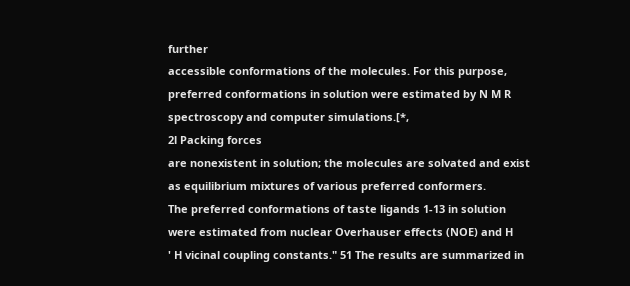further
accessible conformations of the molecules. For this purpose,
preferred conformations in solution were estimated by N M R
spectroscopy and computer simulations.[*,
2l Packing forces
are nonexistent in solution; the molecules are solvated and exist
as equilibrium mixtures of various preferred conformers.
The preferred conformations of taste ligands 1-13 in solution
were estimated from nuclear Overhauser effects (NOE) and H
' H vicinal coupling constants." 51 The results are summarized in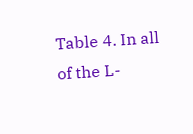Table 4. In all of the L-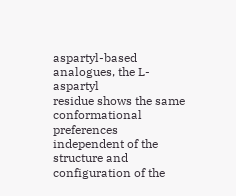aspartyl-based analogues, the L-aspartyl
residue shows the same conformational preferences independent of the structure and configuration of the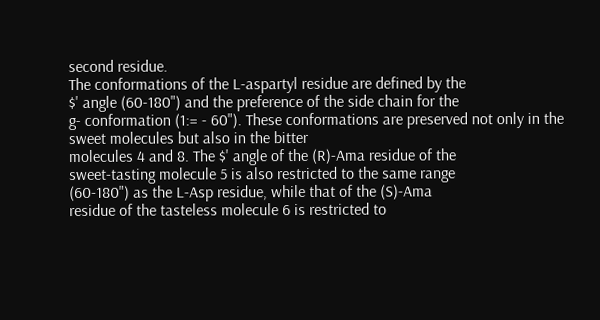second residue.
The conformations of the L-aspartyl residue are defined by the
$' angle (60-180") and the preference of the side chain for the
g- conformation (1:= - 60"). These conformations are preserved not only in the sweet molecules but also in the bitter
molecules 4 and 8. The $' angle of the (R)-Ama residue of the
sweet-tasting molecule 5 is also restricted to the same range
(60-180") as the L-Asp residue, while that of the (S)-Ama
residue of the tasteless molecule 6 is restricted to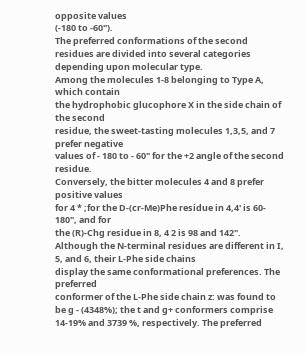opposite values
(-180 to -60").
The preferred conformations of the second residues are divided into several categories depending upon molecular type.
Among the molecules 1-8 belonging to Type A, which contain
the hydrophobic glucophore X in the side chain of the second
residue, the sweet-tasting molecules 1,3,5, and 7 prefer negative
values of - 180 to - 60" for the +2 angle of the second residue.
Conversely, the bitter molecules 4 and 8 prefer positive values
for 4 * ;for the D-(cr-Me)Phe residue in 4,4' is 60- 180", and for
the (R)-Chg residue in 8, 4 2 is 98 and 142". Although the N-terminal residues are different in I, 5, and 6, their L-Phe side chains
display the same conformational preferences. The preferred
conformer of the L-Phe side chain z: was found to be g - (4348%); the t and g+ conformers comprise 14-19% and 3739 %, respectively. The preferred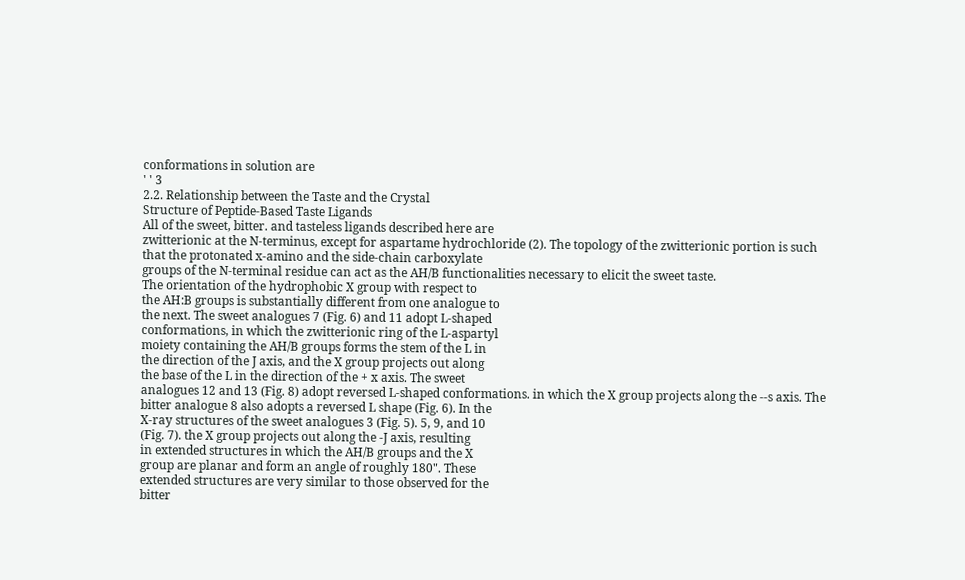conformations in solution are
' ' 3
2.2. Relationship between the Taste and the Crystal
Structure of Peptide-Based Taste Ligands
All of the sweet, bitter. and tasteless ligands described here are
zwitterionic at the N-terminus, except for aspartame hydrochloride (2). The topology of the zwitterionic portion is such
that the protonated x-amino and the side-chain carboxylate
groups of the N-terminal residue can act as the AH/B functionalities necessary to elicit the sweet taste.
The orientation of the hydrophobic X group with respect to
the AH:B groups is substantially different from one analogue to
the next. The sweet analogues 7 (Fig. 6) and 11 adopt L-shaped
conformations, in which the zwitterionic ring of the L-aspartyl
moiety containing the AH/B groups forms the stem of the L in
the direction of the J axis, and the X group projects out along
the base of the L in the direction of the + x axis. The sweet
analogues 12 and 13 (Fig. 8) adopt reversed L-shaped conformations. in which the X group projects along the --s axis. The
bitter analogue 8 also adopts a reversed L shape (Fig. 6). In the
X-ray structures of the sweet analogues 3 (Fig. 5). 5, 9, and 10
(Fig. 7). the X group projects out along the -J axis, resulting
in extended structures in which the AH/B groups and the X
group are planar and form an angle of roughly 180". These
extended structures are very similar to those observed for the
bitter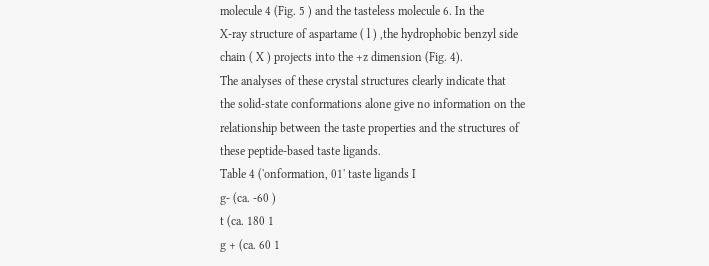molecule 4 (Fig. 5 ) and the tasteless molecule 6. In the
X-ray structure of aspartame ( l ) ,the hydrophobic benzyl side
chain ( X ) projects into the +z dimension (Fig. 4).
The analyses of these crystal structures clearly indicate that
the solid-state conformations alone give no information on the
relationship between the taste properties and the structures of
these peptide-based taste ligands.
Table 4 ('onformation, 01' taste ligands I
g- (ca. -60 )
t (ca. 180 1
g + (ca. 60 1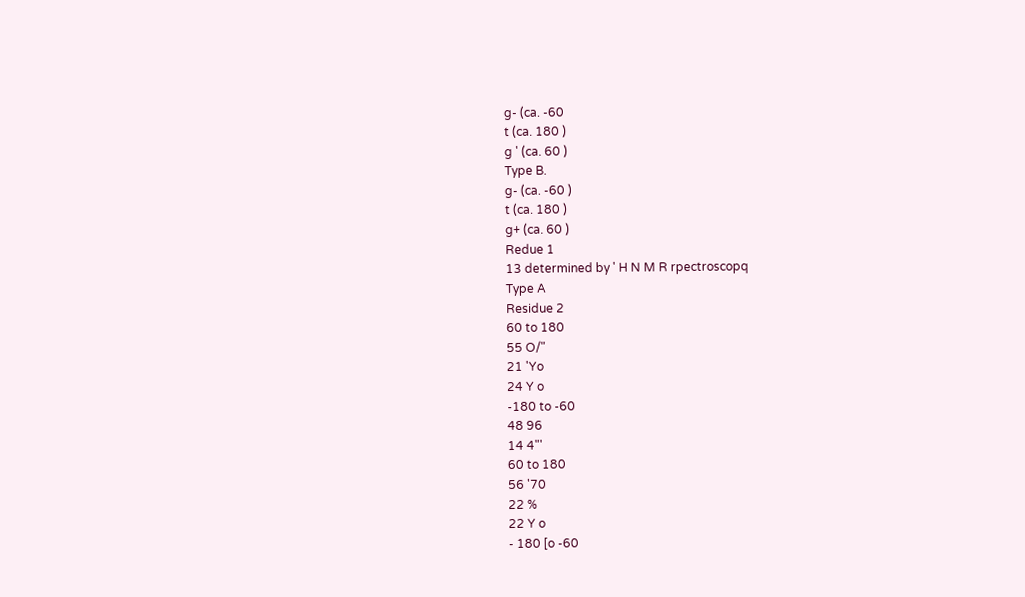g- (ca. -60
t (ca. 180 )
g ' (ca. 60 )
Type B.
g- (ca. -60 )
t (ca. 180 )
g+ (ca. 60 )
Redue 1
13 determined by ' H N M R rpectroscopq
Type A
Residue 2
60 to 180
55 O/"
21 'Yo
24 Y o
-180 to -60
48 96
14 4"'
60 to 180
56 '70
22 %
22 Y o
- 180 [o -60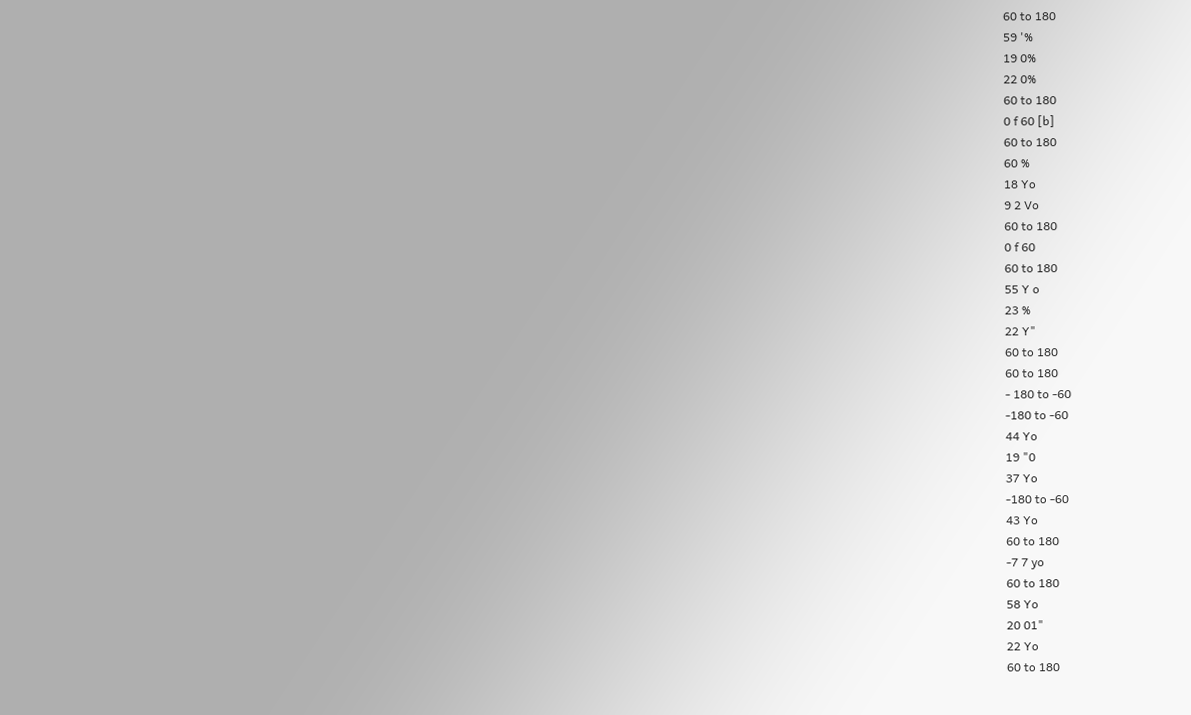60 to 180
59 '%
19 0%
22 0%
60 to 180
0 f 60 [b]
60 to 180
60 %
18 Yo
9 2 Vo
60 to 180
0 f 60
60 to 180
55 Y o
23 %
22 Y"
60 to 180
60 to 180
- 180 to -60
-180 to -60
44 Yo
19 "0
37 Yo
-180 to -60
43 Yo
60 to 180
-7 7 yo
60 to 180
58 Yo
20 01"
22 Yo
60 to 180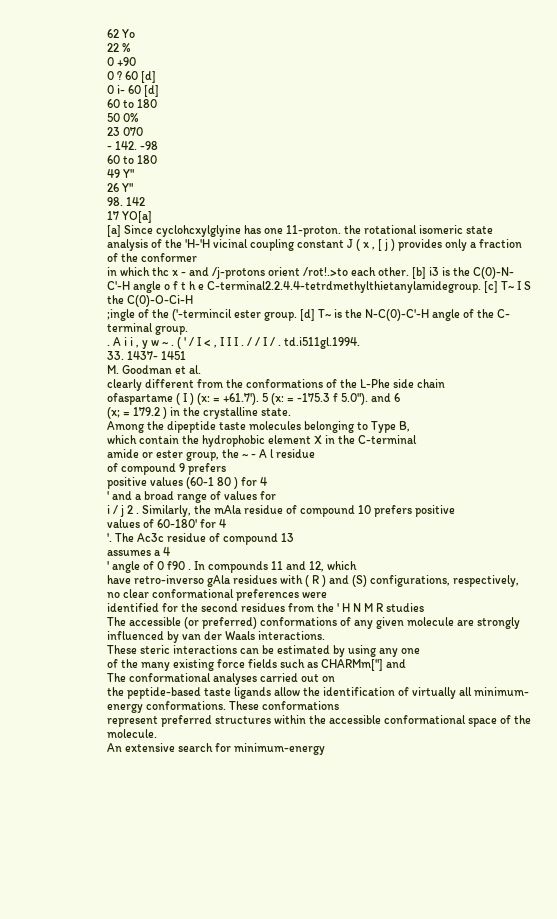62 Yo
22 %
0 +90
0 ? 60 [d]
0 i- 60 [d]
60 to 180
50 0%
23 070
- 142. -98
60 to 180
49 Y"
26 Y"
98. 142
17 YO[a]
[a] Since cyclohcxylglyine has one 11-proton. the rotational isomeric state analysis of the 'H-'H vicinal coupling constant J ( x , [ j ) provides only a fraction of the conformer
in which thc x - and /j-protons orient /rot!.>to each other. [b] i3 is the C(0)-N-C'-H angle o f t h e C-terminal2.2.4.4-tetrdmethylthietanylamidegroup. [c] T~ I S the C(0)-O-Ci-H
;ingle of the ('-termincil ester group. [d] T~ is the N-C(0)-C'-H angle of the C-terminal group.
. A i i , y w ~ . ( ' / I < , I I I . / / I / . td.i511gl.1994.
33. 1437- 1451
M. Goodman et al.
clearly different from the conformations of the L-Phe side chain
ofaspartame ( I ) (x: = +61.7'). 5 (x: = -175.3 f 5.0"). and 6
(x; = 179.2 ) in the crystalline state.
Among the dipeptide taste molecules belonging to Type B,
which contain the hydrophobic element X in the C-terminal
amide or ester group, the ~ - A l residue
of compound 9 prefers
positive values (60-1 80 ) for 4
' and a broad range of values for
i / j 2 . Similarly, the mAla residue of compound 10 prefers positive
values of 60-180' for 4
'. The Ac3c residue of compound 13
assumes a 4
' angle of 0 f90 . In compounds 11 and 12, which
have retro-inverso gAla residues with ( R ) and (S) configurations, respectively, no clear conformational preferences were
identified for the second residues from the ' H N M R studies
The accessible (or preferred) conformations of any given molecule are strongly influenced by van der Waals interactions.
These steric interactions can be estimated by using any one
of the many existing force fields such as CHARMm["] and
The conformational analyses carried out on
the peptide-based taste ligands allow the identification of virtually all minimum-energy conformations. These conformations
represent preferred structures within the accessible conformational space of the molecule.
An extensive search for minimum-energy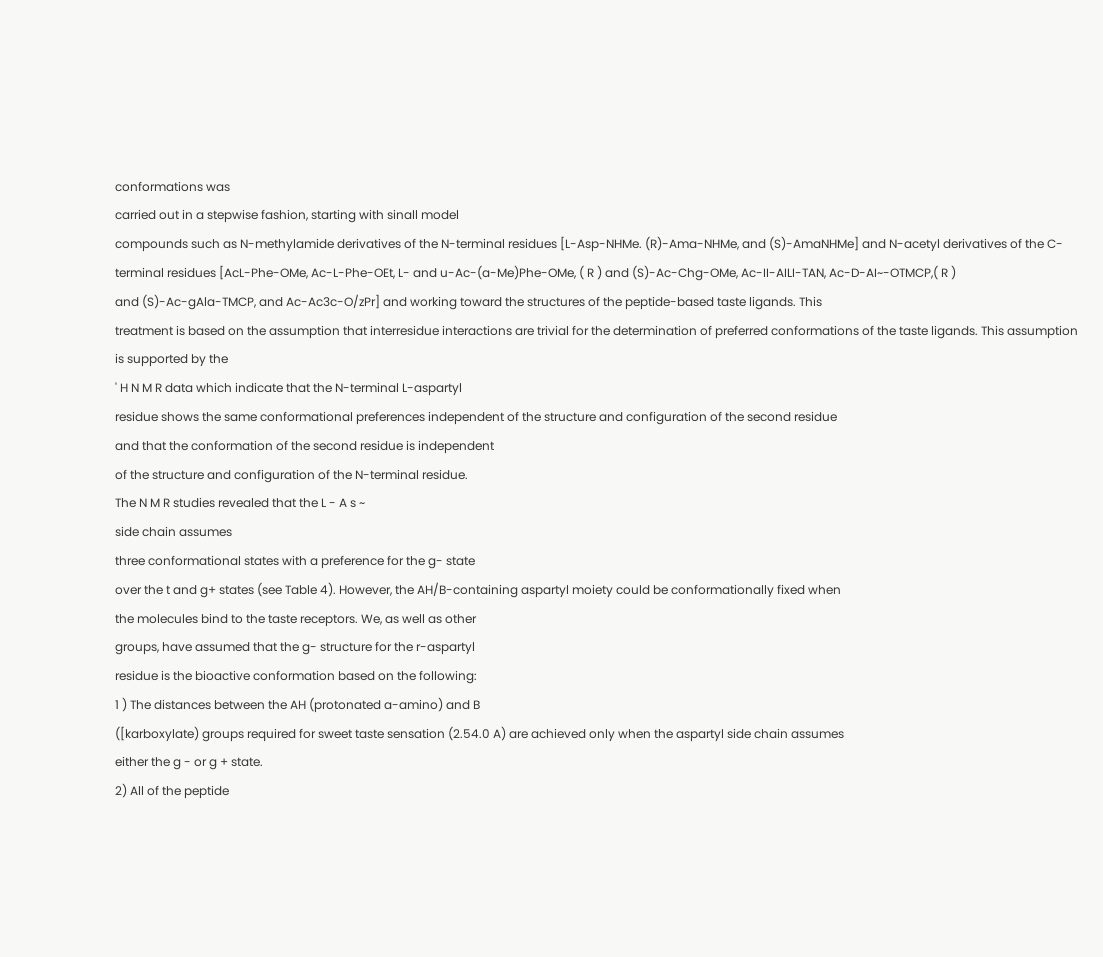conformations was
carried out in a stepwise fashion, starting with sinall model
compounds such as N-methylamide derivatives of the N-terminal residues [L-Asp-NHMe. (R)-Ama-NHMe, and (S)-AmaNHMe] and N-acetyl derivatives of the C-terminal residues [AcL-Phe-OMe, Ac-L-Phe-OEt, L- and u-Ac-(a-Me)Phe-OMe, ( R ) and (S)-Ac-Chg-OMe, Ac-II-AILI-TAN, Ac-D-AI~-OTMCP,( R )
and (S)-Ac-gAla-TMCP, and Ac-Ac3c-O/zPr] and working toward the structures of the peptide-based taste ligands. This
treatment is based on the assumption that interresidue interactions are trivial for the determination of preferred conformations of the taste ligands. This assumption is supported by the
' H N M R data which indicate that the N-terminal L-aspartyl
residue shows the same conformational preferences independent of the structure and configuration of the second residue
and that the conformation of the second residue is independent
of the structure and configuration of the N-terminal residue.
The N M R studies revealed that the L - A s ~
side chain assumes
three conformational states with a preference for the g- state
over the t and g+ states (see Table 4). However, the AH/B-containing aspartyl moiety could be conformationally fixed when
the molecules bind to the taste receptors. We, as well as other
groups, have assumed that the g- structure for the r-aspartyl
residue is the bioactive conformation based on the following:
1 ) The distances between the AH (protonated a-amino) and B
([karboxylate) groups required for sweet taste sensation (2.54.0 A) are achieved only when the aspartyl side chain assumes
either the g - or g + state.
2) All of the peptide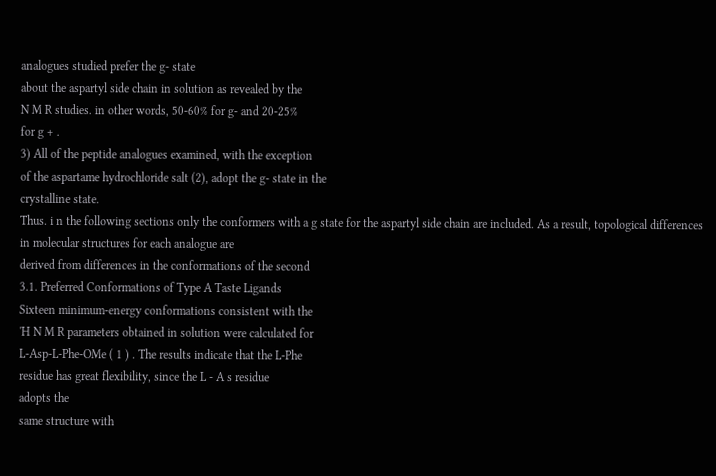analogues studied prefer the g- state
about the aspartyl side chain in solution as revealed by the
N M R studies. in other words, 50-60% for g- and 20-25%
for g + .
3) All of the peptide analogues examined, with the exception
of the aspartame hydrochloride salt (2), adopt the g- state in the
crystalline state.
Thus. i n the following sections only the conformers with a g state for the aspartyl side chain are included. As a result, topological differences in molecular structures for each analogue are
derived from differences in the conformations of the second
3.1. Preferred Conformations of Type A Taste Ligands
Sixteen minimum-energy conformations consistent with the
'H N M R parameters obtained in solution were calculated for
L-Asp-L-Phe-OMe ( 1 ) . The results indicate that the L-Phe
residue has great flexibility, since the L - A s residue
adopts the
same structure with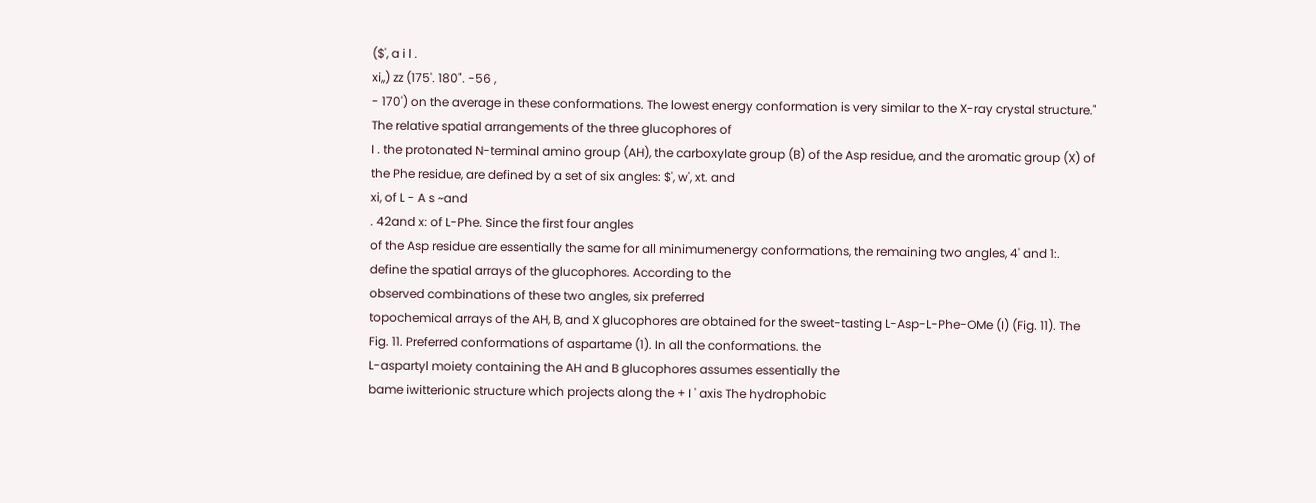($', a i l .
xi,,) zz (175'. 180". -56 ,
- 170') on the average in these conformations. The lowest energy conformation is very similar to the X-ray crystal structure."
The relative spatial arrangements of the three glucophores of
I . the protonated N-terminal amino group (AH), the carboxylate group (B) of the Asp residue, and the aromatic group (X) of
the Phe residue, are defined by a set of six angles: $', w', xt. and
xi, of L - A s ~and
. 42and x: of L-Phe. Since the first four angles
of the Asp residue are essentially the same for all minimumenergy conformations, the remaining two angles, 4' and 1:.
define the spatial arrays of the glucophores. According to the
observed combinations of these two angles, six preferred
topochemical arrays of the AH, B, and X glucophores are obtained for the sweet-tasting L-Asp-L-Phe-OMe (I) (Fig. 11). The
Fig. 11. Preferred conformations of aspartame (1). In all the conformations. the
L-aspartyl moiety containing the AH and B glucophores assumes essentially the
bame iwitterionic structure which projects along the + I ' axis The hydrophobic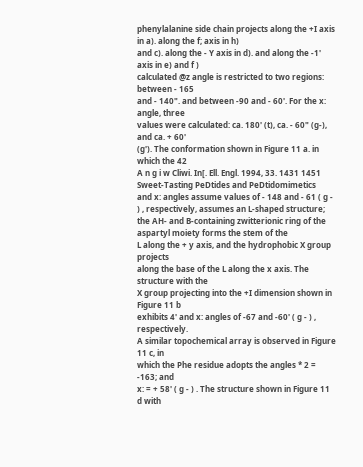phenylalanine side chain projects along the +I axis in a). along the f; axis in h)
and c). along the - Y axis in d). and along the -1' axis in e) and f )
calculated @z angle is restricted to two regions: between - 165
and - 140". and between -90 and - 60'. For the x: angle, three
values were calculated: ca. 180' (t), ca. - 60" (g-), and ca. + 60'
(g'). The conformation shown in Figure 11 a. in which the 42
A n g i w Cliwi. In[. Ell. Engl. 1994, 33. 1431 1451
Sweet-Tasting PeDtides and PeDtidomimetics
and x: angles assume values of - 148 and - 61 ( g - ) , respectively, assumes an L-shaped structure; the AH- and B-containing zwitterionic ring of the aspartyl moiety forms the stem of the
L along the + y axis, and the hydrophobic X group projects
along the base of the L along the x axis. The structure with the
X group projecting into the +I dimension shown in Figure 11 b
exhibits 4' and x: angles of -67 and -60' ( g - ) , respectively.
A similar topochemical array is observed in Figure 11 c, in
which the Phe residue adopts the angles * 2 = -163; and
x: = + 58' ( g - ) . The structure shown in Figure 11 d with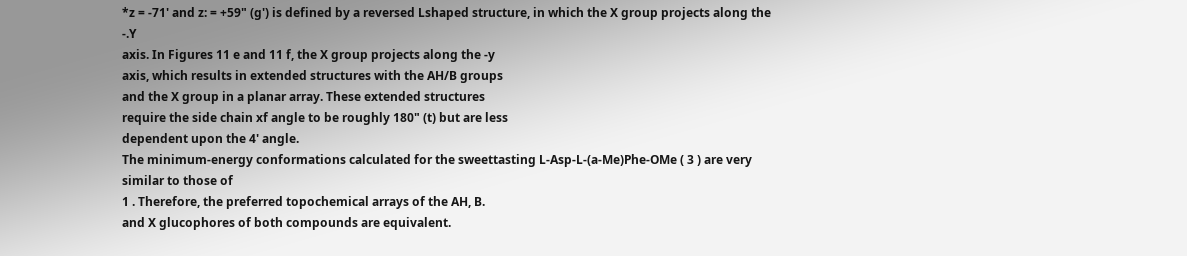*z = -71' and z: = +59" (g') is defined by a reversed Lshaped structure, in which the X group projects along the -.Y
axis. In Figures 11 e and 11 f, the X group projects along the -y
axis, which results in extended structures with the AH/B groups
and the X group in a planar array. These extended structures
require the side chain xf angle to be roughly 180" (t) but are less
dependent upon the 4' angle.
The minimum-energy conformations calculated for the sweettasting L-Asp-L-(a-Me)Phe-OMe ( 3 ) are very similar to those of
1 . Therefore, the preferred topochemical arrays of the AH, B.
and X glucophores of both compounds are equivalent.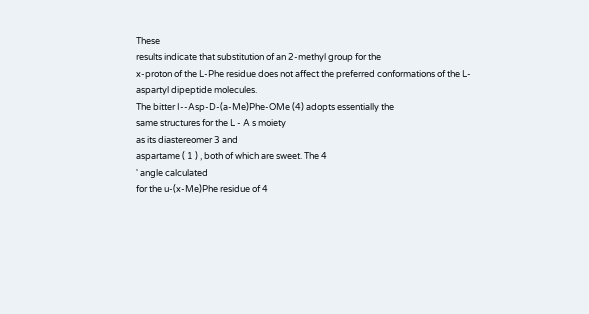These
results indicate that substitution of an 2-methyl group for the
x-proton of the L-Phe residue does not affect the preferred conformations of the L-aspartyl dipeptide molecules.
The bitter I--Asp-D-(a-Me)Phe-OMe (4) adopts essentially the
same structures for the L - A s moiety
as its diastereomer 3 and
aspartame ( 1 ) , both of which are sweet. The 4
' angle calculated
for the u-(x-Me)Phe residue of 4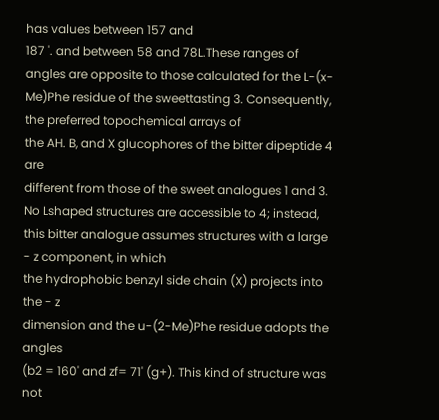has values between 157 and
187 '. and between 58 and 78L.These ranges of angles are opposite to those calculated for the L-(x-Me)Phe residue of the sweettasting 3. Consequently, the preferred topochemical arrays of
the AH. B, and X glucophores of the bitter dipeptide 4 are
different from those of the sweet analogues 1 and 3. No Lshaped structures are accessible to 4; instead, this bitter analogue assumes structures with a large - z component, in which
the hydrophobic benzyl side chain (X) projects into the - z
dimension and the u-(2-Me)Phe residue adopts the angles
(b2 = 160' and zf= 71' (g+). This kind of structure was not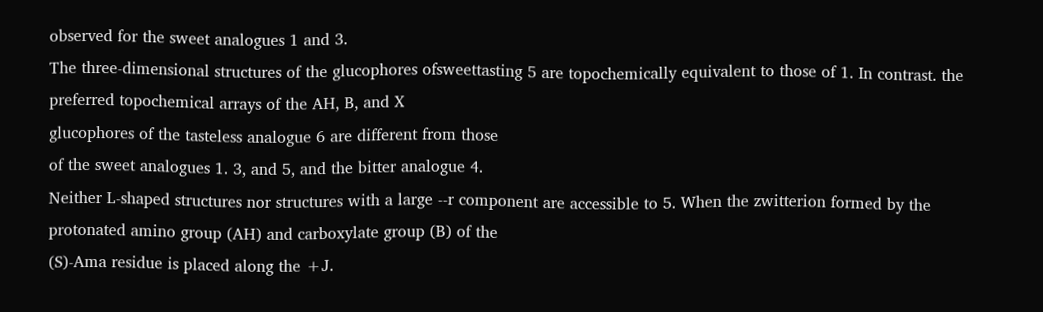observed for the sweet analogues 1 and 3.
The three-dimensional structures of the glucophores ofsweettasting 5 are topochemically equivalent to those of 1. In contrast. the preferred topochemical arrays of the AH, B, and X
glucophores of the tasteless analogue 6 are different from those
of the sweet analogues 1. 3, and 5, and the bitter analogue 4.
Neither L-shaped structures nor structures with a large --r component are accessible to 5. When the zwitterion formed by the
protonated amino group (AH) and carboxylate group (B) of the
(S)-Ama residue is placed along the +J.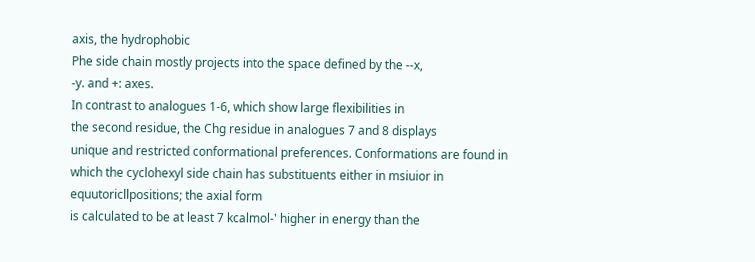axis, the hydrophobic
Phe side chain mostly projects into the space defined by the --x,
-y. and +: axes.
In contrast to analogues 1-6, which show large flexibilities in
the second residue, the Chg residue in analogues 7 and 8 displays
unique and restricted conformational preferences. Conformations are found in which the cyclohexyl side chain has substituents either in msiuior in equutoricllpositions; the axial form
is calculated to be at least 7 kcalmol-' higher in energy than the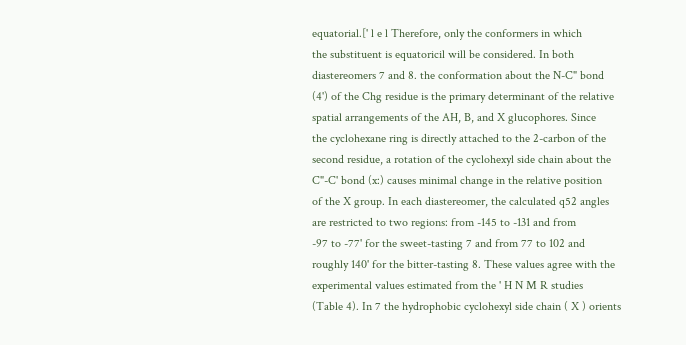equatorial.[' l e l Therefore, only the conformers in which
the substituent is equatoricil will be considered. In both
diastereomers 7 and 8. the conformation about the N-C" bond
(4') of the Chg residue is the primary determinant of the relative
spatial arrangements of the AH, B, and X glucophores. Since
the cyclohexane ring is directly attached to the 2-carbon of the
second residue, a rotation of the cyclohexyl side chain about the
C"-C' bond (x:) causes minimal change in the relative position
of the X group. In each diastereomer, the calculated q52 angles
are restricted to two regions: from -145 to -131 and from
-97 to -77' for the sweet-tasting 7 and from 77 to 102 and
roughly 140' for the bitter-tasting 8. These values agree with the
experimental values estimated from the ' H N M R studies
(Table 4). In 7 the hydrophobic cyclohexyl side chain ( X ) orients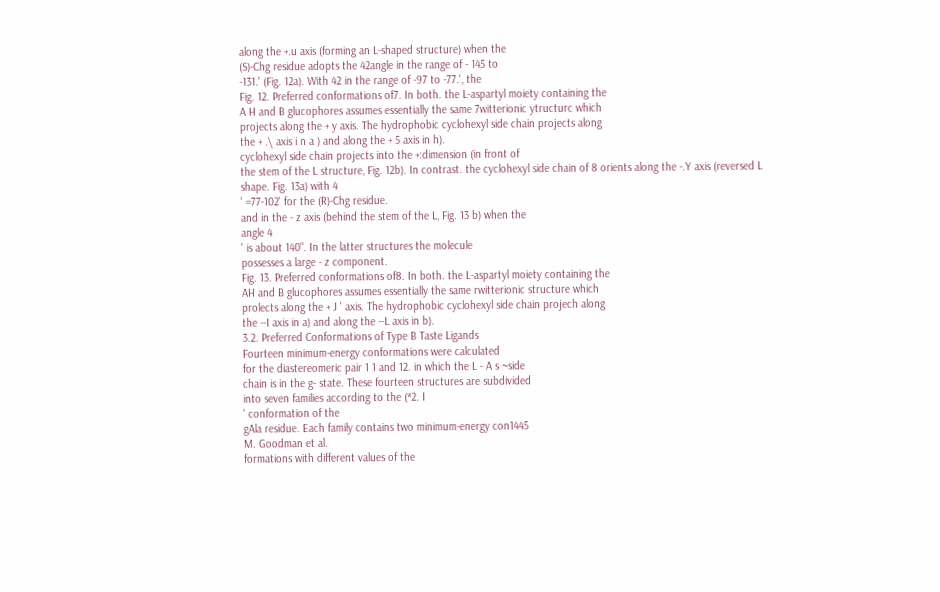along the +.u axis (forming an L-shaped structure) when the
(S)-Chg residue adopts the 42angle in the range of - 145 to
-131.' (Fig. 12a). With 42 in the range of -97 to -77.', the
Fig. 12. Preferred conformations of7. In both. the L-aspartyl moiety containing the
A H and B glucophores assumes essentially the same 7witterionic ytructurc which
projects along the + y axis. The hydrophobic cyclohexyl side chain projects along
the + .\ axis i n a ) and along the + 5 axis in h).
cyclohexyl side chain projects into the +:dimension (in front of
the stem of the L structure, Fig. 12b). In contrast. the cyclohexyl side chain of 8 orients along the -.Y axis (reversed L
shape. Fig. 13a) with 4
' =77-102' for the (R)-Chg residue.
and in the - z axis (behind the stem of the L, Fig. 13 b) when the
angle 4
' is about 140". In the latter structures the molecule
possesses a large - z component.
Fig. 13. Preferred conformations of8. In both. the L-aspartyl moiety containing the
AH and B glucophores assumes essentially the same rwitterionic structure which
prolects along the + J ' axis. The hydrophobic cyclohexyl side chain projech along
the --I axis in a) and along the --L axis in b).
3.2. Preferred Conformations of Type B Taste Ligands
Fourteen minimum-energy conformations were calculated
for the diastereomeric pair 1 1 and 12. in which the L - A s ~side
chain is in the g- state. These fourteen structures are subdivided
into seven families according to the (*2. I
' conformation of the
gAla residue. Each family contains two minimum-energy con1445
M. Goodman et al.
formations with different values of the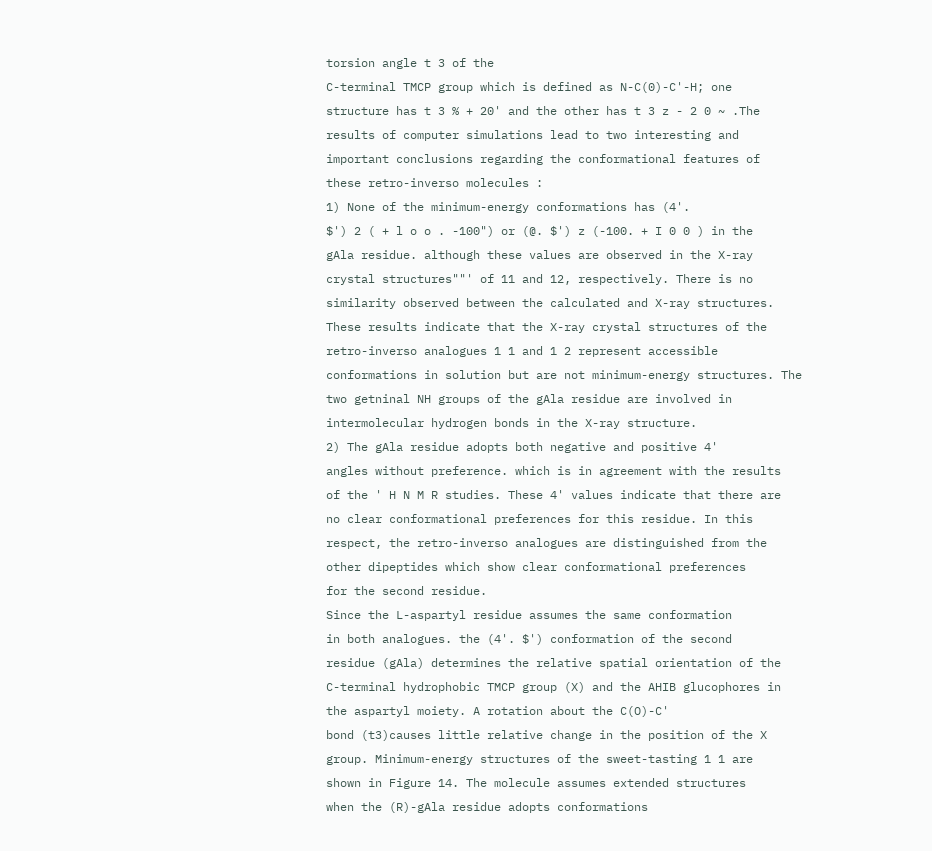torsion angle t 3 of the
C-terminal TMCP group which is defined as N-C(0)-C'-H; one
structure has t 3 % + 20' and the other has t 3 z - 2 0 ~ .The
results of computer simulations lead to two interesting and important conclusions regarding the conformational features of
these retro-inverso molecules :
1) None of the minimum-energy conformations has (4'.
$') 2 ( + l o o . -100") or (@. $') z (-100. + I 0 0 ) in the
gAla residue. although these values are observed in the X-ray
crystal structures""' of 11 and 12, respectively. There is no
similarity observed between the calculated and X-ray structures.
These results indicate that the X-ray crystal structures of the
retro-inverso analogues 1 1 and 1 2 represent accessible conformations in solution but are not minimum-energy structures. The
two getninal NH groups of the gAla residue are involved in
intermolecular hydrogen bonds in the X-ray structure.
2) The gAla residue adopts both negative and positive 4'
angles without preference. which is in agreement with the results
of the ' H N M R studies. These 4' values indicate that there are
no clear conformational preferences for this residue. In this
respect, the retro-inverso analogues are distinguished from the
other dipeptides which show clear conformational preferences
for the second residue.
Since the L-aspartyl residue assumes the same conformation
in both analogues. the (4'. $') conformation of the second
residue (gAla) determines the relative spatial orientation of the
C-terminal hydrophobic TMCP group (X) and the AHIB glucophores in the aspartyl moiety. A rotation about the C(O)-C'
bond (t3)causes little relative change in the position of the X
group. Minimum-energy structures of the sweet-tasting 1 1 are
shown in Figure 14. The molecule assumes extended structures
when the (R)-gAla residue adopts conformations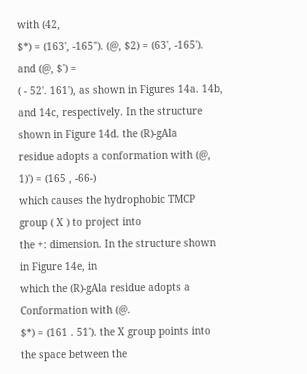with (42,
$*) = (163', -165"). (@, $2) = (63', -165'). and (@, $') =
( - 52'. 161'), as shown in Figures 14a. 14b, and 14c, respectively. In the structure shown in Figure 14d. the (R)-gAla
residue adopts a conformation with (@, 1)') = (165 , -66-)
which causes the hydrophobic TMCP group ( X ) to project into
the +: dimension. In the structure shown in Figure 14e, in
which the (R)-gAla residue adopts a Conformation with (@.
$*) = (161 . 51'). the X group points into the space between the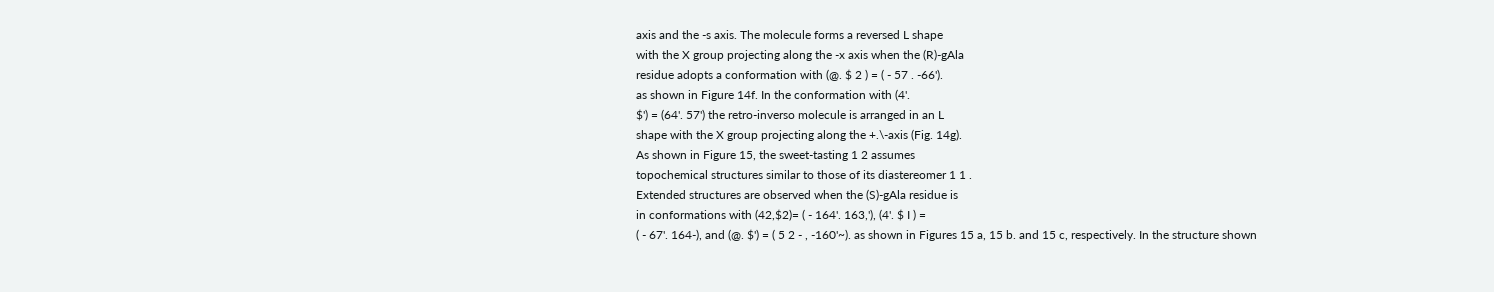axis and the -s axis. The molecule forms a reversed L shape
with the X group projecting along the -x axis when the (R)-gAla
residue adopts a conformation with (@. $ 2 ) = ( - 57 . -66').
as shown in Figure 14f. In the conformation with (4'.
$') = (64'. 57') the retro-inverso molecule is arranged in an L
shape with the X group projecting along the +.\-axis (Fig. 14g).
As shown in Figure 15, the sweet-tasting 1 2 assumes
topochemical structures similar to those of its diastereomer 1 1 .
Extended structures are observed when the (S)-gAla residue is
in conformations with (42,$2)= ( - 164'. 163,'), (4'. $ I ) =
( - 67'. 164-), and (@. $') = ( 5 2 - , -160'~). as shown in Figures 15 a, 15 b. and 15 c, respectively. In the structure shown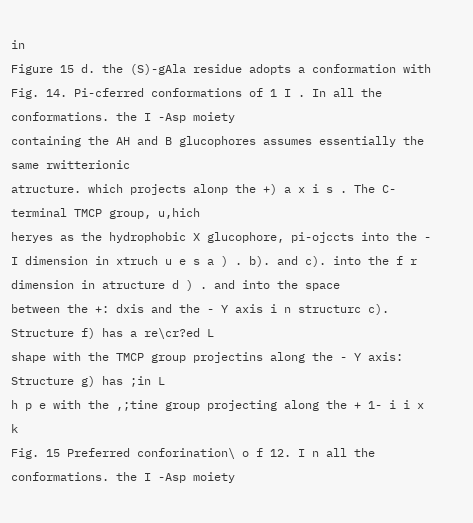in
Figure 15 d. the (S)-gAla residue adopts a conformation with
Fig. 14. Pi-cferred conformations of 1 I . In all the conformations. the I -Asp moiety
containing the AH and B glucophores assumes essentially the same rwitterionic
atructure. which projects alonp the +) a x i s . The C-terminal TMCP group, u,hich
heryes as the hydrophobic X glucophore, pi-ojccts into the - I dimension in xtruch u e s a ) . b). and c). into the f r dimension in atructure d ) . and into the space
between the +: dxis and the - Y axis i n structurc c). Structure f) has a re\cr?ed L
shape with the TMCP group projectins along the - Y axis: Structure g) has ;in L
h p e with the ,;tine group projecting along the + 1- i i x k
Fig. 15 Preferred conforination\ o f 12. I n all the conformations. the I -Asp moiety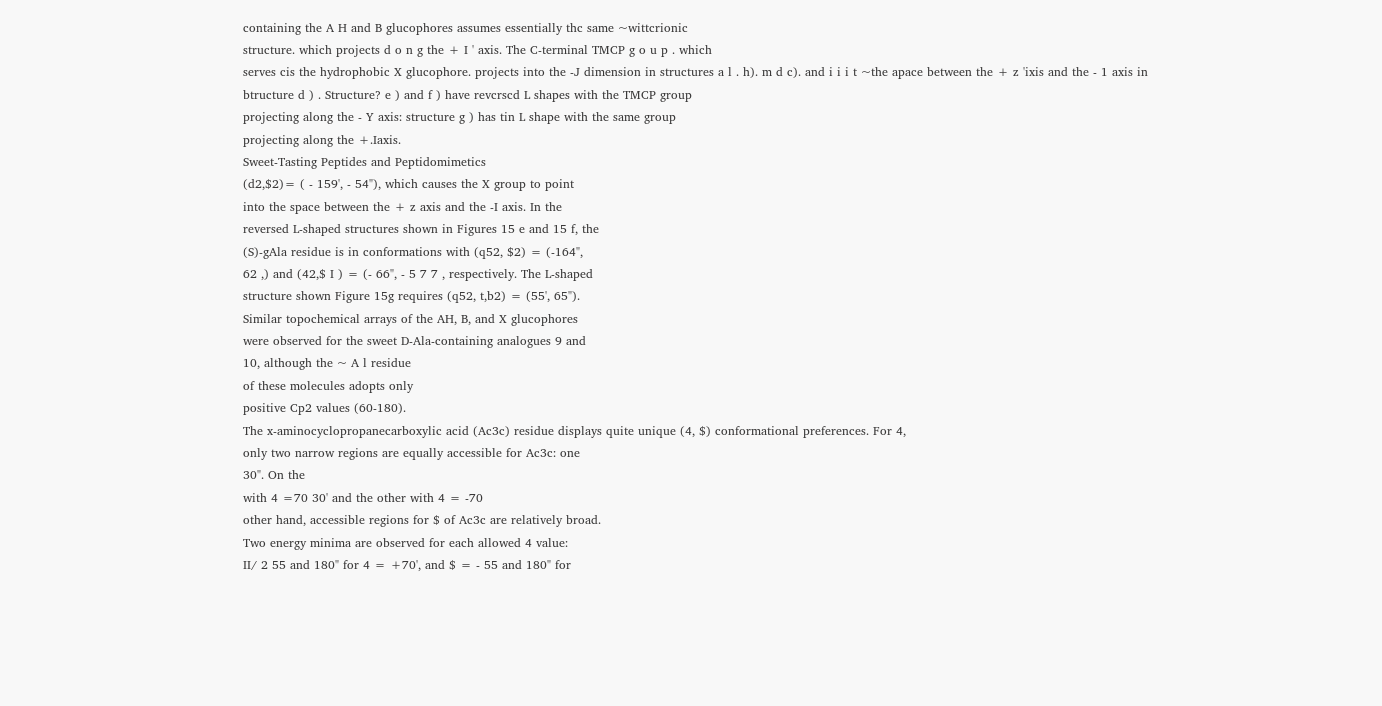containing the A H and B glucophores assumes essentially thc same ~wittcrionic
structure. which projects d o n g the + I ' axis. The C-terminal TMCP g o u p . which
serves cis the hydrophobic X glucophore. projects into the -J dimension in structures a l . h). m d c). and i i i t ~the apace between the + z 'ixis and the - 1 axis in
btructure d ) . Structure? e ) and f ) have revcrscd L shapes with the TMCP group
projecting along the - Y axis: structure g ) has tin L shape with the same group
projecting along the +.Iaxis.
Sweet-Tasting Peptides and Peptidomimetics
(d2,$2)= ( - 159', - 54"), which causes the X group to point
into the space between the + z axis and the -I axis. In the
reversed L-shaped structures shown in Figures 15 e and 15 f, the
(S)-gAla residue is in conformations with (q52, $2) = (-164",
62 ,) and (42,$ I ) = (- 66", - 5 7 7 , respectively. The L-shaped
structure shown Figure 15g requires (q52, t,b2) = (55', 65").
Similar topochemical arrays of the AH, B, and X glucophores
were observed for the sweet D-Ala-containing analogues 9 and
10, although the ~ A l residue
of these molecules adopts only
positive Cp2 values (60-180).
The x-aminocyclopropanecarboxylic acid (Ac3c) residue displays quite unique (4, $) conformational preferences. For 4,
only two narrow regions are equally accessible for Ac3c: one
30". On the
with 4 =70 30' and the other with 4 = -70
other hand, accessible regions for $ of Ac3c are relatively broad.
Two energy minima are observed for each allowed 4 value:
II/ 2 55 and 180" for 4 = +70', and $ = - 55 and 180" for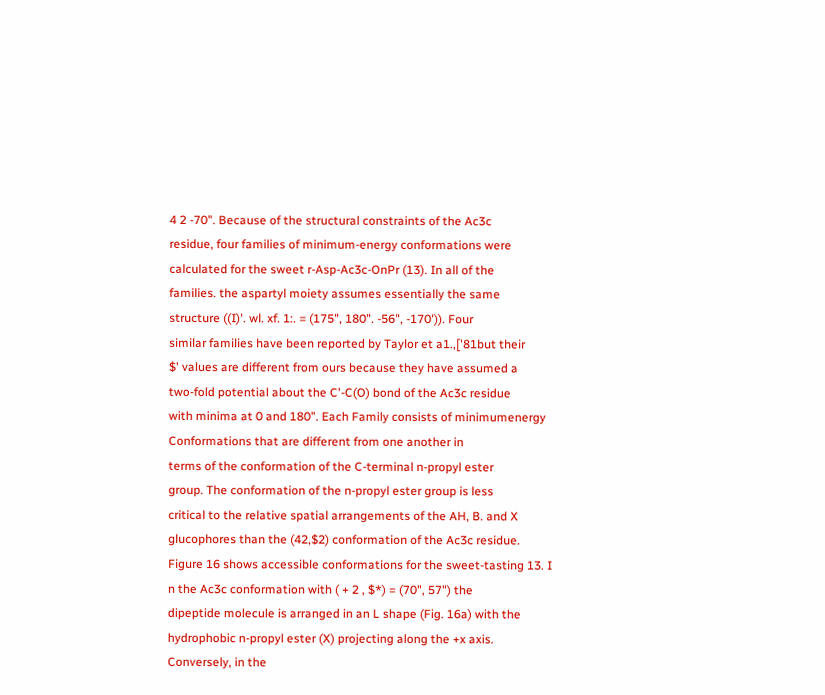4 2 -70". Because of the structural constraints of the Ac3c
residue, four families of minimum-energy conformations were
calculated for the sweet r-Asp-Ac3c-OnPr (13). In all of the
families. the aspartyl moiety assumes essentially the same structure ((I)'. wl. xf. 1:. = (175", 180". -56", -170')). Four
similar families have been reported by Taylor et a1.,['81but their
$' values are different from ours because they have assumed a
two-fold potential about the C'-C(O) bond of the Ac3c residue
with minima at 0 and 180". Each Family consists of minimumenergy Conformations that are different from one another in
terms of the conformation of the C-terminal n-propyl ester
group. The conformation of the n-propyl ester group is less
critical to the relative spatial arrangements of the AH, B. and X
glucophores than the (42,$2) conformation of the Ac3c residue.
Figure 16 shows accessible conformations for the sweet-tasting 13. I n the Ac3c conformation with ( + 2 , $*) = (70", 57") the
dipeptide molecule is arranged in an L shape (Fig. 16a) with the
hydrophobic n-propyl ester (X) projecting along the +x axis.
Conversely, in the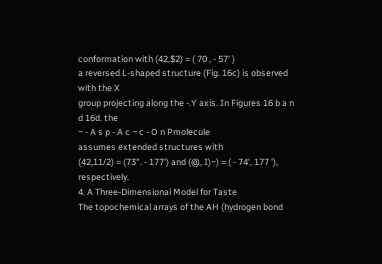conformation with (42,$2) = ( 70 , - 57' )
a reversed L-shaped structure (Fig. 16c) is observed with the X
group projecting along the -.Y axis. In Figures 16 b a n d 16d. the
~ - A s p - A c ~ c - O n Pmolecule
assumes extended structures with
(42,11/2) = (73". - 177') and (@, I)~) = ( - 74', 177 '), respectively.
4. A Three-Dimensional Model for Taste
The topochemical arrays of the AH (hydrogen bond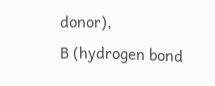donor),
B (hydrogen bond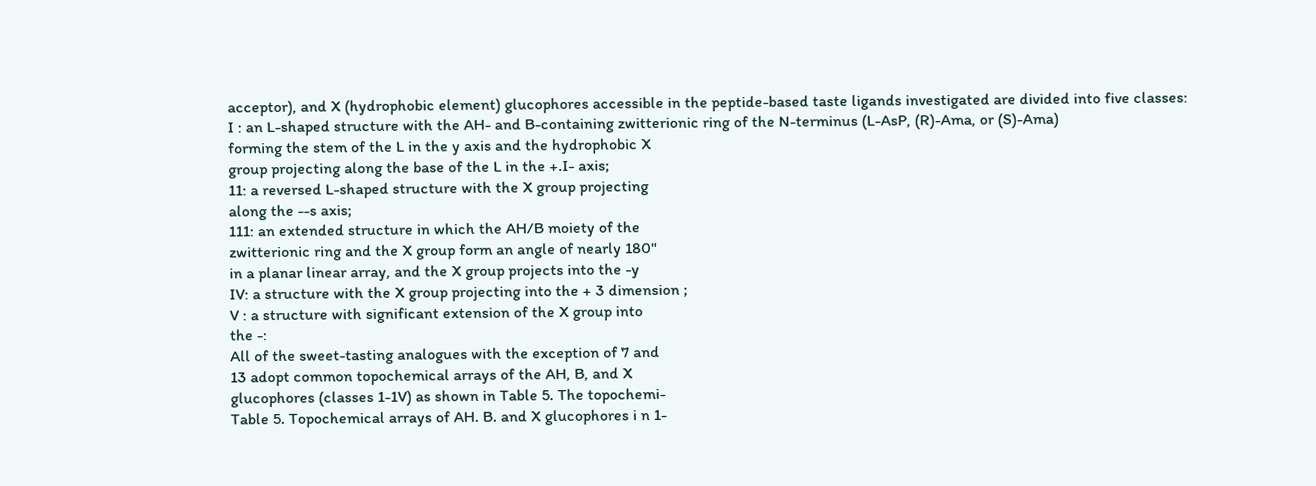acceptor), and X (hydrophobic element) glucophores accessible in the peptide-based taste ligands investigated are divided into five classes:
I : an L-shaped structure with the AH- and B-containing zwitterionic ring of the N-terminus (L-AsP, (R)-Ama, or (S)-Ama)
forming the stem of the L in the y axis and the hydrophobic X
group projecting along the base of the L in the +.I- axis;
11: a reversed L-shaped structure with the X group projecting
along the --s axis;
111: an extended structure in which the AH/B moiety of the
zwitterionic ring and the X group form an angle of nearly 180"
in a planar linear array, and the X group projects into the -y
IV: a structure with the X group projecting into the + 3 dimension ;
V : a structure with significant extension of the X group into
the -:
All of the sweet-tasting analogues with the exception of 7 and
13 adopt common topochemical arrays of the AH, B, and X
glucophores (classes 1-1V) as shown in Table 5. The topochemi-
Table 5. Topochemical arrays of AH. B. and X glucophores i n 1-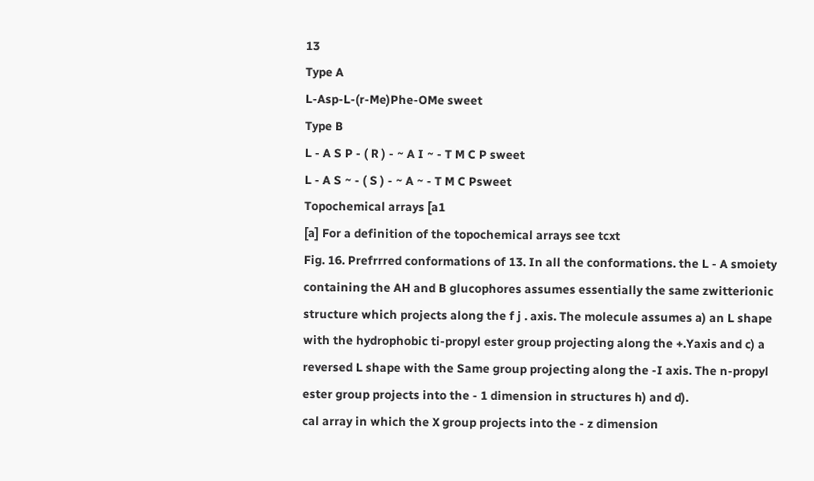13
Type A
L-Asp-L-(r-Me)Phe-OMe sweet
Type B
L - A S P - ( R ) - ~ A I ~ - T M C P sweet
L - A S ~ - ( S ) - ~ A ~ - T M C Psweet
Topochemical arrays [a1
[a] For a definition of the topochemical arrays see tcxt
Fig. 16. Prefrrred conformations of 13. In all the conformations. the L - A smoiety
containing the AH and B glucophores assumes essentially the same zwitterionic
structure which projects along the f j . axis. The molecule assumes a) an L shape
with the hydrophobic ti-propyl ester group projecting along the +.Yaxis and c) a
reversed L shape with the Same group projecting along the -I axis. The n-propyl
ester group projects into the - 1 dimension in structures h) and d).
cal array in which the X group projects into the - z dimension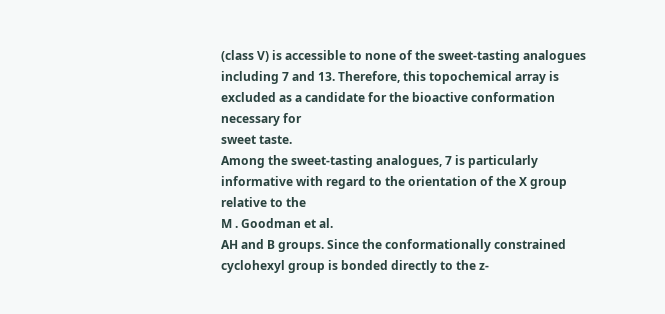(class V) is accessible to none of the sweet-tasting analogues
including 7 and 13. Therefore, this topochemical array is excluded as a candidate for the bioactive conformation necessary for
sweet taste.
Among the sweet-tasting analogues, 7 is particularly informative with regard to the orientation of the X group relative to the
M . Goodman et al.
AH and B groups. Since the conformationally constrained cyclohexyl group is bonded directly to the z-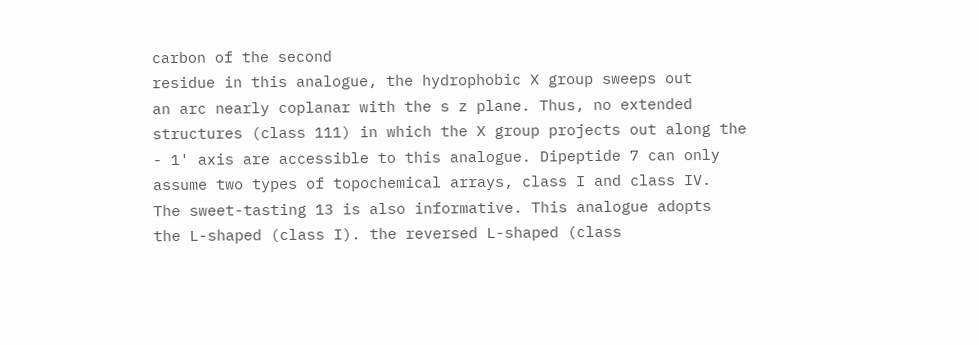carbon of the second
residue in this analogue, the hydrophobic X group sweeps out
an arc nearly coplanar with the s z plane. Thus, no extended
structures (class 111) in which the X group projects out along the
- 1' axis are accessible to this analogue. Dipeptide 7 can only
assume two types of topochemical arrays, class I and class IV.
The sweet-tasting 13 is also informative. This analogue adopts
the L-shaped (class I). the reversed L-shaped (class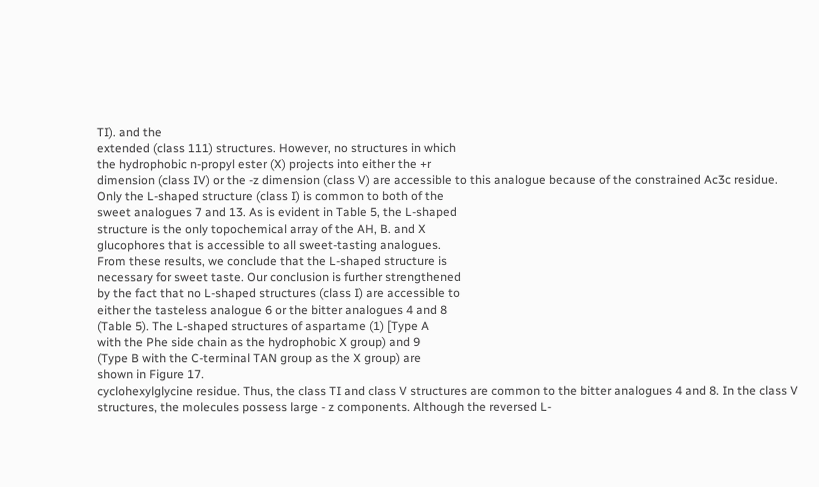TI). and the
extended (class 111) structures. However, no structures in which
the hydrophobic n-propyl ester (X) projects into either the +r
dimension (class IV) or the -z dimension (class V) are accessible to this analogue because of the constrained Ac3c residue.
Only the L-shaped structure (class I) is common to both of the
sweet analogues 7 and 13. As is evident in Table 5, the L-shaped
structure is the only topochemical array of the AH, B. and X
glucophores that is accessible to all sweet-tasting analogues.
From these results, we conclude that the L-shaped structure is
necessary for sweet taste. Our conclusion is further strengthened
by the fact that no L-shaped structures (class I) are accessible to
either the tasteless analogue 6 or the bitter analogues 4 and 8
(Table 5). The L-shaped structures of aspartame (1) [Type A
with the Phe side chain as the hydrophobic X group) and 9
(Type B with the C-terminal TAN group as the X group) are
shown in Figure 17.
cyclohexylglycine residue. Thus, the class TI and class V structures are common to the bitter analogues 4 and 8. In the class V
structures, the molecules possess large - z components. Although the reversed L-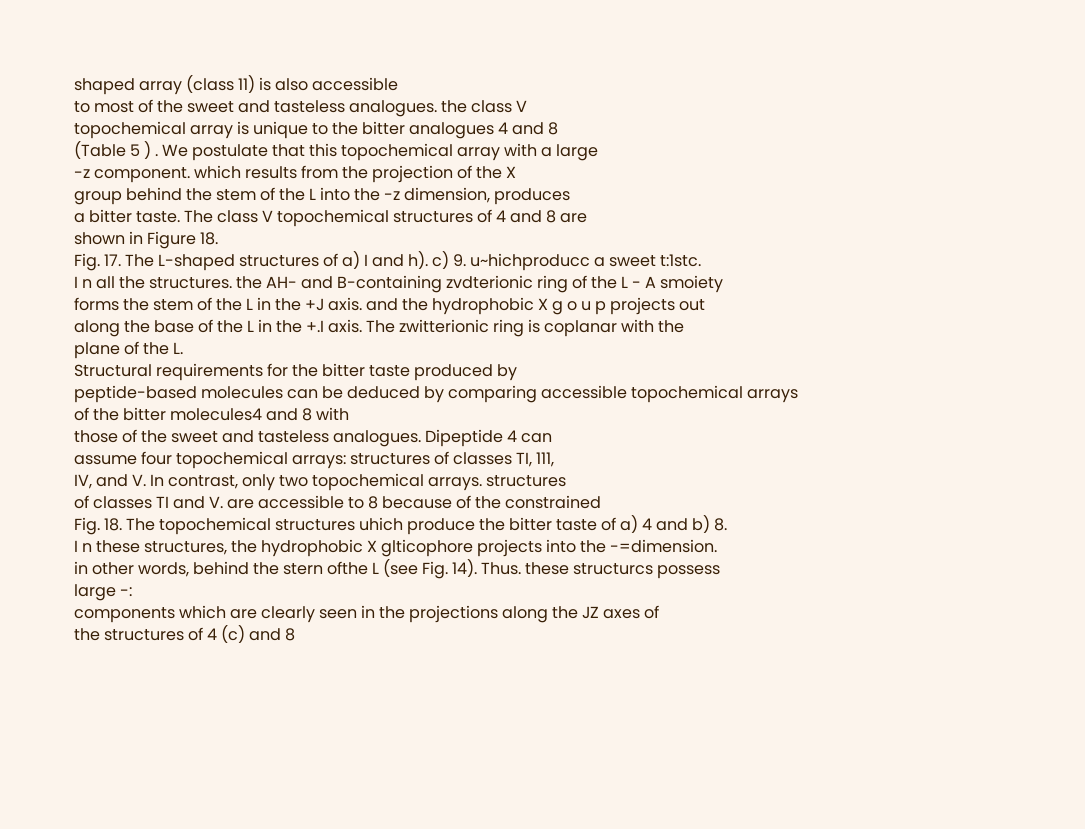shaped array (class 11) is also accessible
to most of the sweet and tasteless analogues. the class V
topochemical array is unique to the bitter analogues 4 and 8
(Table 5 ) . We postulate that this topochemical array with a large
-z component. which results from the projection of the X
group behind the stem of the L into the -z dimension, produces
a bitter taste. The class V topochemical structures of 4 and 8 are
shown in Figure 18.
Fig. 17. The L-shaped structures of a) I and h). c) 9. u~hichproducc a sweet t:1stc.
I n all the structures. the AH- and B-containing zvdterionic ring of the L - A smoiety
forms the stem of the L in the +J axis. and the hydrophobic X g o u p projects out
along the base of the L in the +.I axis. The zwitterionic ring is coplanar with the
plane of the L.
Structural requirements for the bitter taste produced by
peptide-based molecules can be deduced by comparing accessible topochemical arrays of the bitter molecules4 and 8 with
those of the sweet and tasteless analogues. Dipeptide 4 can
assume four topochemical arrays: structures of classes TI, 111,
IV, and V. In contrast, only two topochemical arrays. structures
of classes TI and V. are accessible to 8 because of the constrained
Fig. 18. The topochemical structures uhich produce the bitter taste of a) 4 and b) 8.
I n these structures, the hydrophobic X glticophore projects into the -=dimension.
in other words, behind the stern ofthe L (see Fig. 14). Thus. these structurcs possess
large -:
components which are clearly seen in the projections along the JZ axes of
the structures of 4 (c) and 8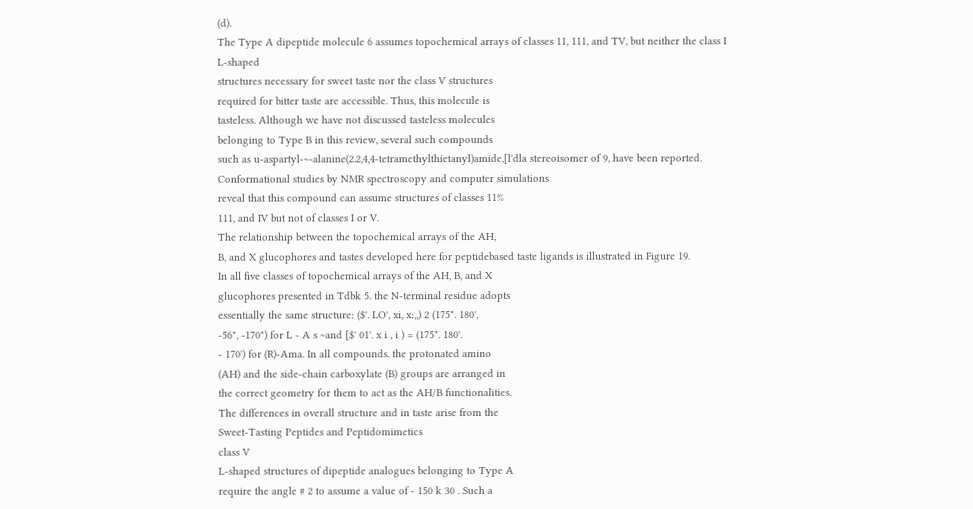(d).
The Type A dipeptide molecule 6 assumes topochemical arrays of classes 11, 111, and TV, but neither the class I L-shaped
structures necessary for sweet taste nor the class V structures
required for bitter taste are accessible. Thus, this molecule is
tasteless. Although we have not discussed tasteless molecules
belonging to Type B in this review, several such compounds
such as u-aspartyl-~-alanine(2.2,4,4-tetramethylthietanyl)amide,[l'dla stereoisomer of 9, have been reported. Conformational studies by NMR spectroscopy and computer simulations
reveal that this compound can assume structures of classes 11%
111, and IV but not of classes I or V.
The relationship between the topochemical arrays of the AH,
B, and X glucophores and tastes developed here for peptidebased taste ligands is illustrated in Figure 19.
In all five classes of topochemical arrays of the AH, B, and X
glucophores presented in Tdbk 5. the N-terminal residue adopts
essentially the same structure: ($'. LO', xi, x:,,) 2 (175". 180',
-56", -170") for L - A s ~and [$' 01'. x i , i ) = (175". 180'.
- 170') for (R)-Ama. In all compounds. the protonated amino
(AH) and the side-chain carboxylate (B) groups are arranged in
the correct geometry for them to act as the AH/B functionalities.
The differences in overall structure and in taste arise from the
Sweet-Tasting Peptides and Peptidomimetics
class V
L-shaped structures of dipeptide analogues belonging to Type A
require the angle # 2 to assume a value of - 150 k 30 . Such a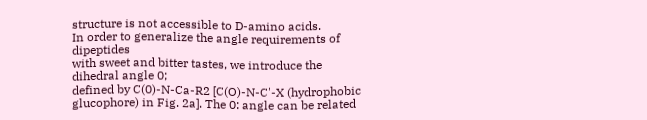structure is not accessible to D-amino acids.
In order to generalize the angle requirements of dipeptides
with sweet and bitter tastes, we introduce the dihedral angle 0;
defined by C(0)-N-Ca-R2 [C(O)-N-C'-X (hydrophobic glucophore) in Fig. 2a]. The 0: angle can be related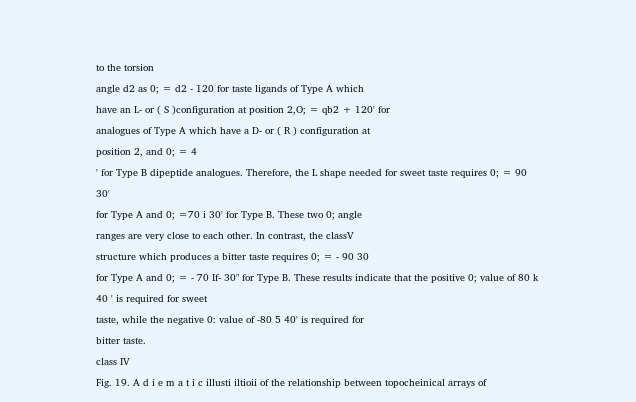to the torsion
angle d2 as 0; = d2 - 120 for taste ligands of Type A which
have an L- or ( S )configuration at position 2,O; = qb2 + 120' for
analogues of Type A which have a D- or ( R ) configuration at
position 2, and 0; = 4
' for Type B dipeptide analogues. Therefore, the L shape needed for sweet taste requires 0; = 90 30'
for Type A and 0; =70 i 30' for Type B. These two 0; angle
ranges are very close to each other. In contrast, the classV
structure which produces a bitter taste requires 0; = - 90 30
for Type A and 0; = - 70 If- 30" for Type B. These results indicate that the positive 0; value of 80 k 40 ' is required for sweet
taste, while the negative 0: value of -80 5 40' is required for
bitter taste.
class IV
Fig. 19. A d i e m a t i c illusti iltioii of the relationship between topocheinical arrays of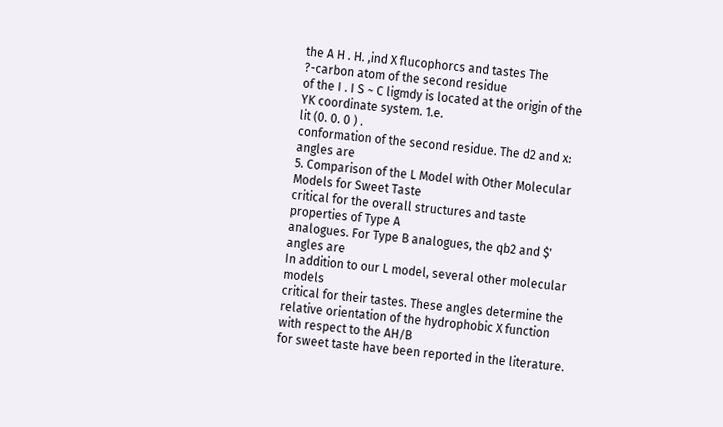the A H . H. ,ind X flucophorcs and tastes The ?-carbon atom of the second residue
of the I . I S ~ C ligmdy is located at the origin of the YK coordinate system. 1.e.
lit (0. 0. 0 ) .
conformation of the second residue. The d2 and x: angles are
5. Comparison of the L Model with Other Molecular
Models for Sweet Taste
critical for the overall structures and taste properties of Type A
analogues. For Type B analogues, the qb2 and $' angles are
In addition to our L model, several other molecular models
critical for their tastes. These angles determine the relative orientation of the hydrophobic X function with respect to the AH/B
for sweet taste have been reported in the literature.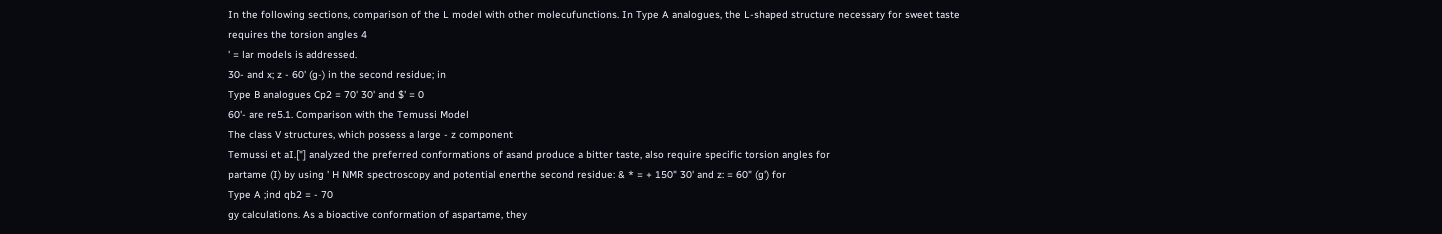In the following sections, comparison of the L model with other molecufunctions. In Type A analogues, the L-shaped structure necessary for sweet taste requires the torsion angles 4
' = lar models is addressed.
30- and x; z - 60' (g-) in the second residue; in
Type B analogues Cp2 = 70' 30' and $' = 0
60'- are re5.1. Comparison with the Temussi Model
The class V structures, which possess a large - z component
Temussi et aI.["] analyzed the preferred conformations of asand produce a bitter taste, also require specific torsion angles for
partame (I) by using ' H NMR spectroscopy and potential enerthe second residue: & * = + 150" 30' and z: = 60" (g') for
Type A ;ind qb2 = - 70
gy calculations. As a bioactive conformation of aspartame, they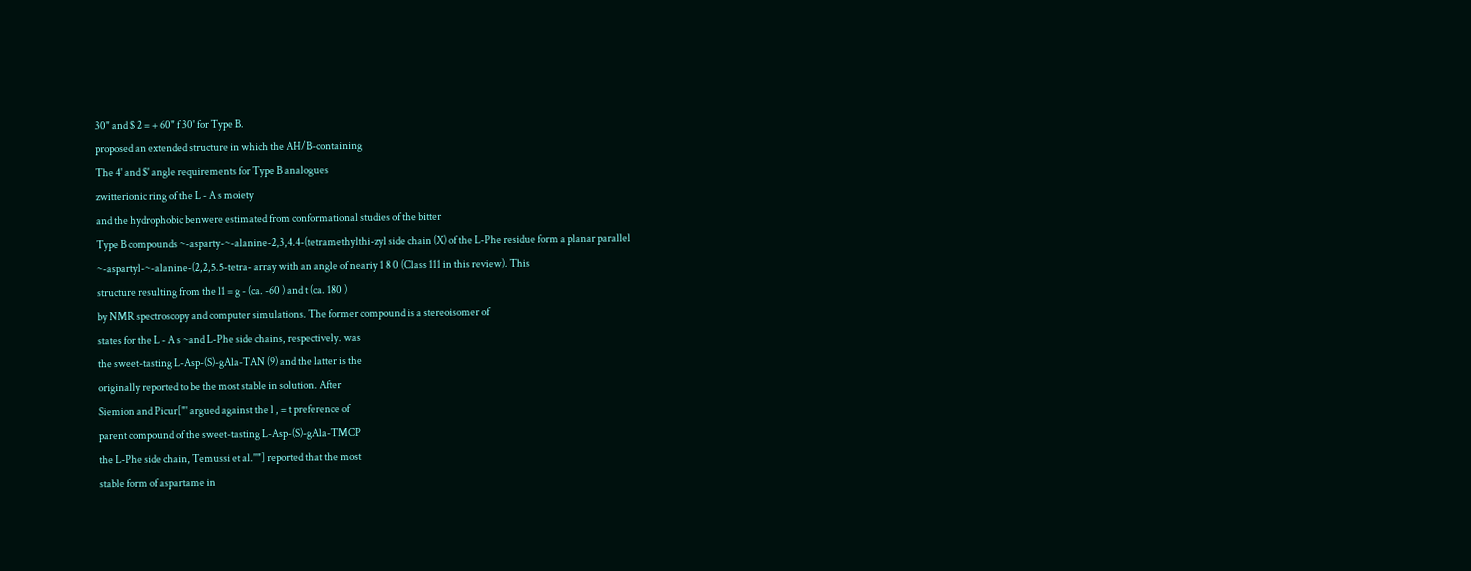30" and $ 2 = + 60" f 30' for Type B.
proposed an extended structure in which the AH/B-containing
The 4' and $' angle requirements for Type B analogues
zwitterionic ring of the L - A s moiety
and the hydrophobic benwere estimated from conformational studies of the bitter
Type B compounds ~-asparty-~-alanine-2,3,4.4-(tetramethylthi-zyl side chain (X) of the L-Phe residue form a planar parallel
~-aspartyl-~-alanine-(2,2,5.5-tetra- array with an angle of neariy 1 8 0 (Class 111 in this review). This
structure resulting from the l1 = g - (ca. -60 ) and t (ca. 180 )
by NMR spectroscopy and computer simulations. The former compound is a stereoisomer of
states for the L - A s ~and L-Phe side chains, respectively. was
the sweet-tasting L-Asp-(S)-gAla-TAN (9) and the latter is the
originally reported to be the most stable in solution. After
Siemion and Picur["' argued against the l , = t preference of
parent compound of the sweet-tasting L-Asp-(S)-gAla-TMCP
the L-Phe side chain, Temussi et al.''"] reported that the most
stable form of aspartame in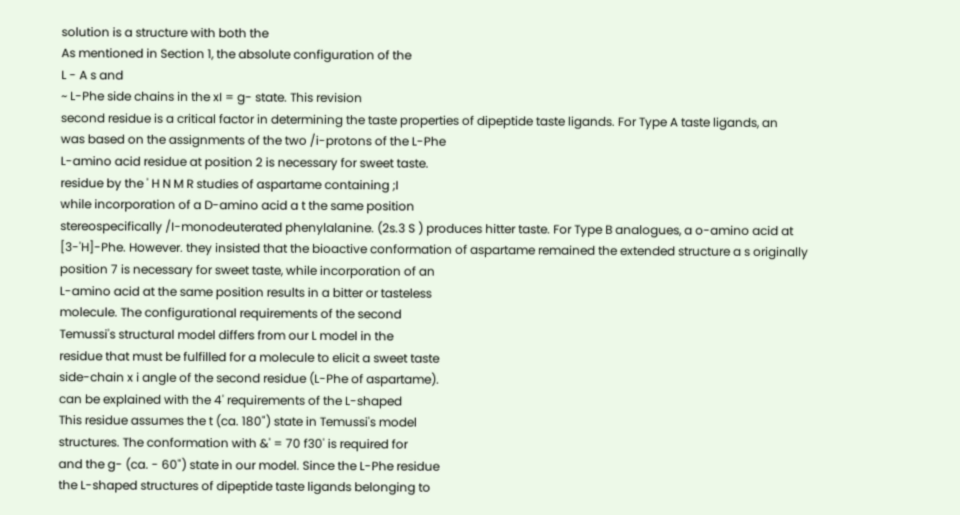solution is a structure with both the
As mentioned in Section 1, the absolute configuration of the
L - A s and
~ L-Phe side chains in the xI = g- state. This revision
second residue is a critical factor in determining the taste properties of dipeptide taste ligands. For Type A taste ligands, an
was based on the assignments of the two /i-protons of the L-Phe
L-amino acid residue at position 2 is necessary for sweet taste.
residue by the ' H N M R studies of aspartame containing ;I
while incorporation of a D-amino acid a t the same position
stereospecifically /I-monodeuterated phenylalanine. (2s.3 S ) produces hitter taste. For Type B analogues, a o-amino acid at
[3-'H]-Phe. However. they insisted that the bioactive conformation of aspartame remained the extended structure a s originally
position 7 is necessary for sweet taste, while incorporation of an
L-amino acid at the same position results in a bitter or tasteless
molecule. The configurational requirements of the second
Temussi's structural model differs from our L model in the
residue that must be fulfilled for a molecule to elicit a sweet taste
side-chain x i angle of the second residue (L-Phe of aspartame).
can be explained with the 4' requirements of the L-shaped
This residue assumes the t (ca. 180") state in Temussi's model
structures. The conformation with &' = 70 f30' is required for
and the g- (ca. - 60") state in our model. Since the L-Phe residue
the L-shaped structures of dipeptide taste ligands belonging to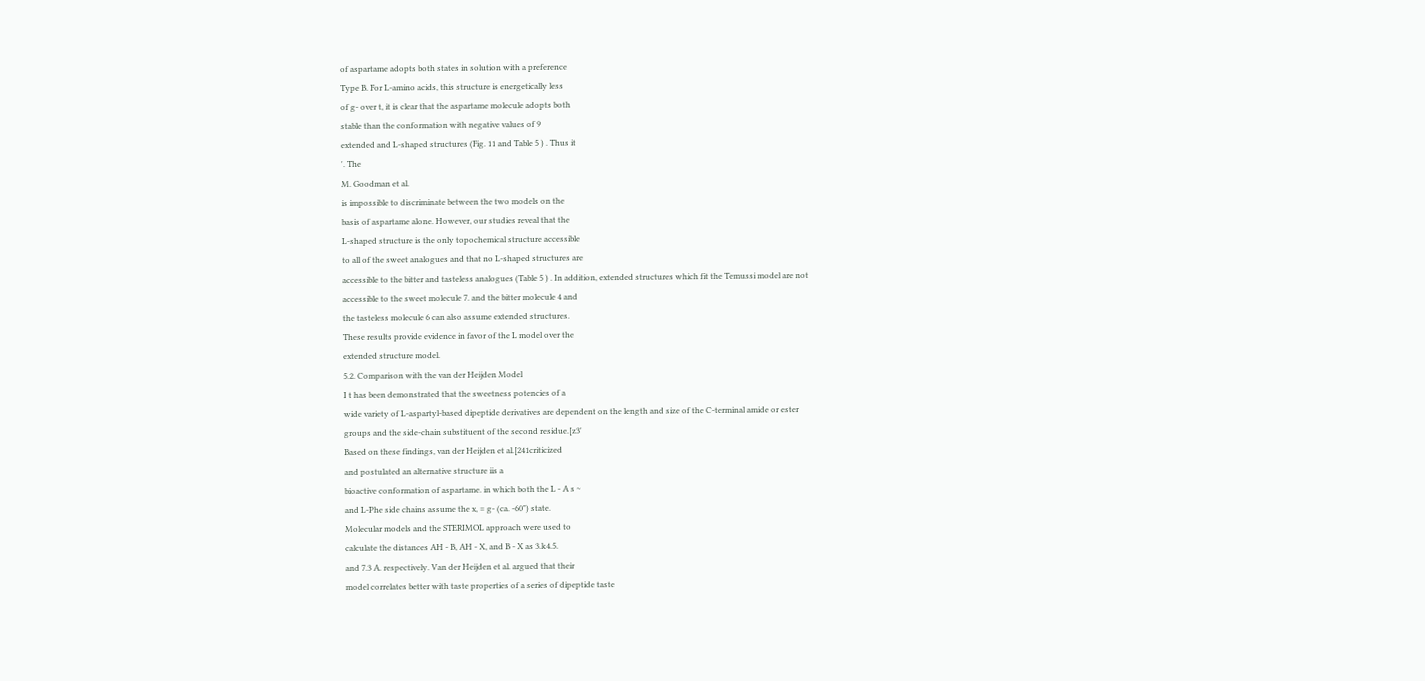of aspartame adopts both states in solution with a preference
Type B. For L-amino acids, this structure is energetically less
of g- over t, it is clear that the aspartame molecule adopts both
stable than the conformation with negative values of 9
extended and L-shaped structures (Fig. 11 and Table 5 ) . Thus it
'. The
M. Goodman et al.
is impossible to discriminate between the two models on the
basis of aspartame alone. However, our studies reveal that the
L-shaped structure is the only topochemical structure accessible
to all of the sweet analogues and that no L-shaped structures are
accessible to the bitter and tasteless analogues (Table 5 ) . In addition, extended structures which fit the Temussi model are not
accessible to the sweet molecule 7. and the bitter molecule 4 and
the tasteless molecule 6 can also assume extended structures.
These results provide evidence in favor of the L model over the
extended structure model.
5.2. Comparison with the van der Heijden Model
I t has been demonstrated that the sweetness potencies of a
wide variety of L-aspartyl-based dipeptide derivatives are dependent on the length and size of the C-terminal amide or ester
groups and the side-chain substituent of the second residue.[z3'
Based on these findings, van der Heijden et al.[241criticized
and postulated an alternative structure iis a
bioactive conformation of aspartame. in which both the L - A s ~
and L-Phe side chains assume the x, = g- (ca. -60") state.
Molecular models and the STERIMOL approach were used to
calculate the distances AH - B, AH - X, and B - X as 3.k4.5.
and 7.3 A. respectively. Van der Heijden et al. argued that their
model correlates better with taste properties of a series of dipeptide taste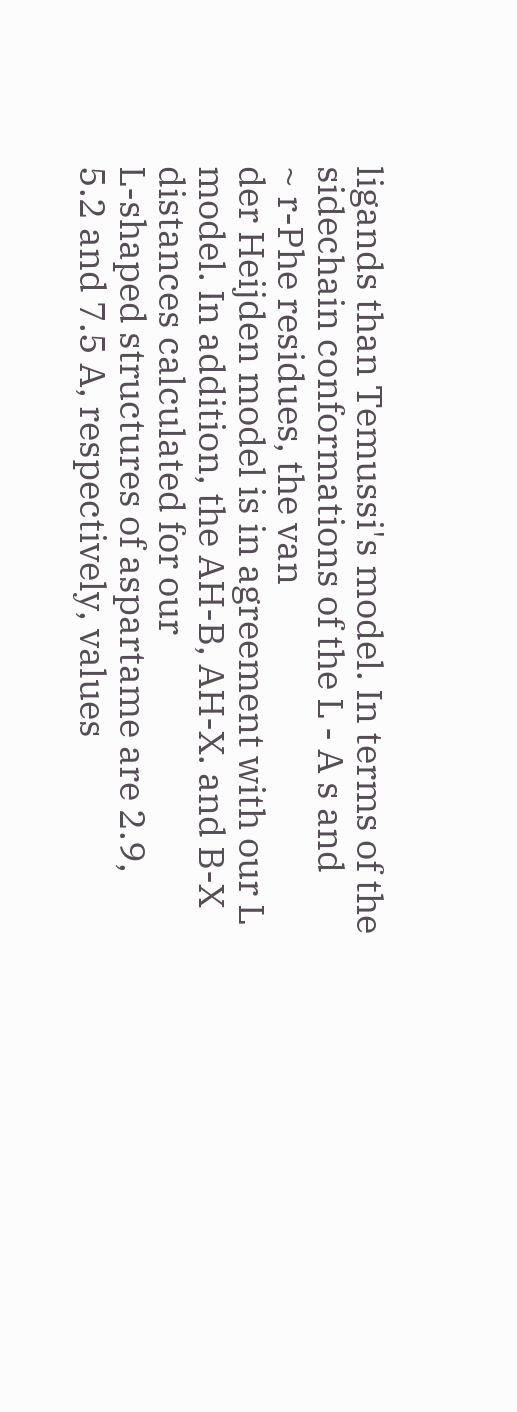ligands than Temussi's model. In terms of the sidechain conformations of the L - A s and
~ r-Phe residues, the van
der Heijden model is in agreement with our L model. In addition, the AH-B, AH-X. and B-X distances calculated for our
L-shaped structures of aspartame are 2.9, 5.2 and 7.5 A, respectively, values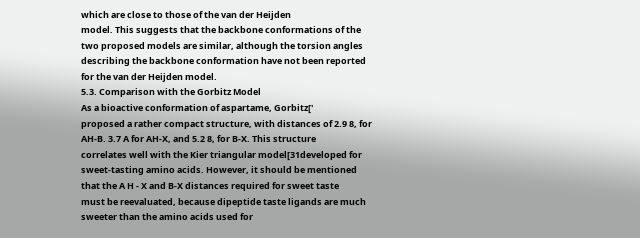which are close to those of the van der Heijden
model. This suggests that the backbone conformations of the
two proposed models are similar, although the torsion angles
describing the backbone conformation have not been reported
for the van der Heijden model.
5.3. Comparison with the Gorbitz Model
As a bioactive conformation of aspartame, Gorbitz['
proposed a rather compact structure, with distances of 2.9 8, for
AH-B. 3.7 A for AH-X, and 5.2 8, for B-X. This structure
correlates well with the Kier triangular model[31developed for
sweet-tasting amino acids. However, it should be mentioned
that the A H - X and B-X distances required for sweet taste
must be reevaluated, because dipeptide taste ligands are much
sweeter than the amino acids used for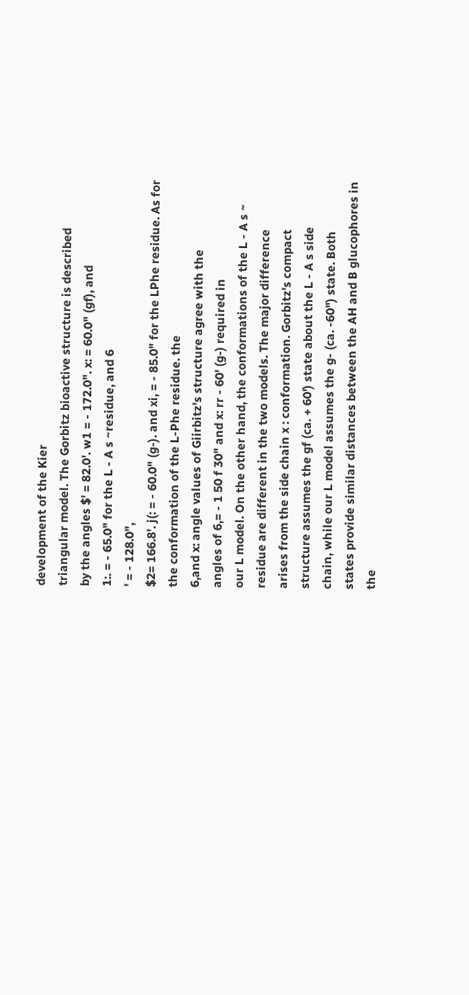development of the Kier
triangular model. The Gorbitz bioactive structure is described
by the angles $' = 82.0'. w1 = - 172.0". x: = 60.0" (gf), and
1:. = - 65.0" for the L - A s ~residue, and 6
' = - 128.0",
$2= 166.8'. j(: = - 60.0" (g-). and xi, = - 85.0" for the LPhe residue. As for the conformation of the L-Phe residue. the
6,and x: angle values of Giirbitz's structure agree with the
angles of 6,= - 1 50 f 30" and x: rr - 60' (g-) required in
our L model. On the other hand, the conformations of the L - A s ~
residue are different in the two models. The major difference
arises from the side chain x : conformation. Gorbitz's compact
structure assumes the gf (ca. + 60') state about the L - A s side
chain, while our L model assumes the g- (ca. -60") state. Both
states provide similar distances between the AH and B glucophores in the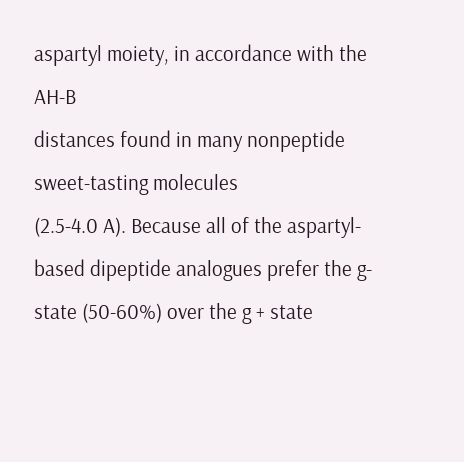aspartyl moiety, in accordance with the AH-B
distances found in many nonpeptide sweet-tasting molecules
(2.5-4.0 A). Because all of the aspartyl-based dipeptide analogues prefer the g- state (50-60%) over the g + state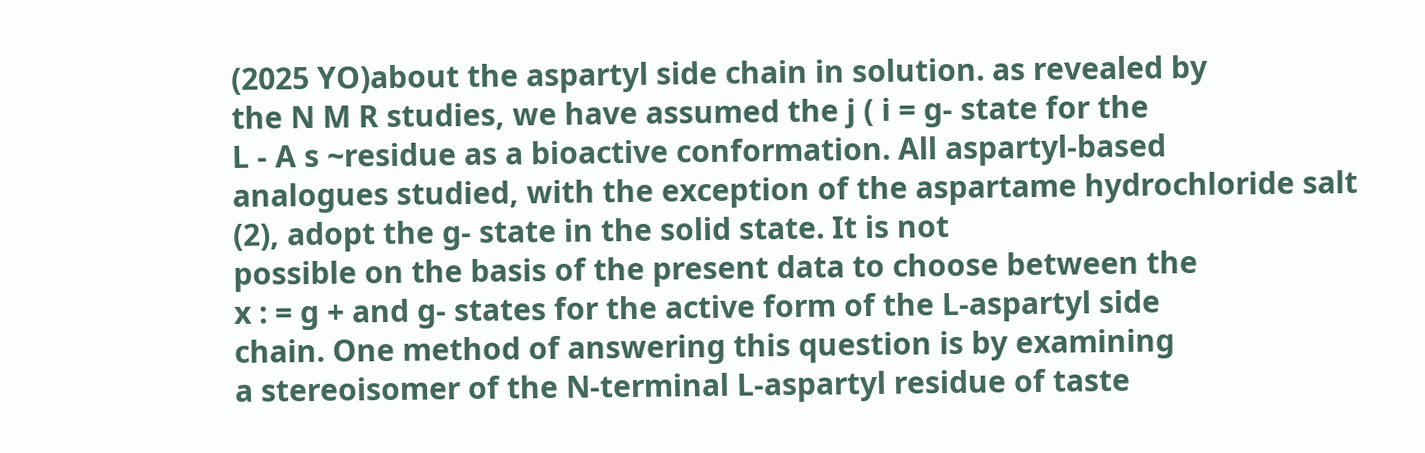(2025 YO)about the aspartyl side chain in solution. as revealed by
the N M R studies, we have assumed the j ( i = g- state for the
L - A s ~residue as a bioactive conformation. All aspartyl-based
analogues studied, with the exception of the aspartame hydrochloride salt (2), adopt the g- state in the solid state. It is not
possible on the basis of the present data to choose between the
x : = g + and g- states for the active form of the L-aspartyl side
chain. One method of answering this question is by examining
a stereoisomer of the N-terminal L-aspartyl residue of taste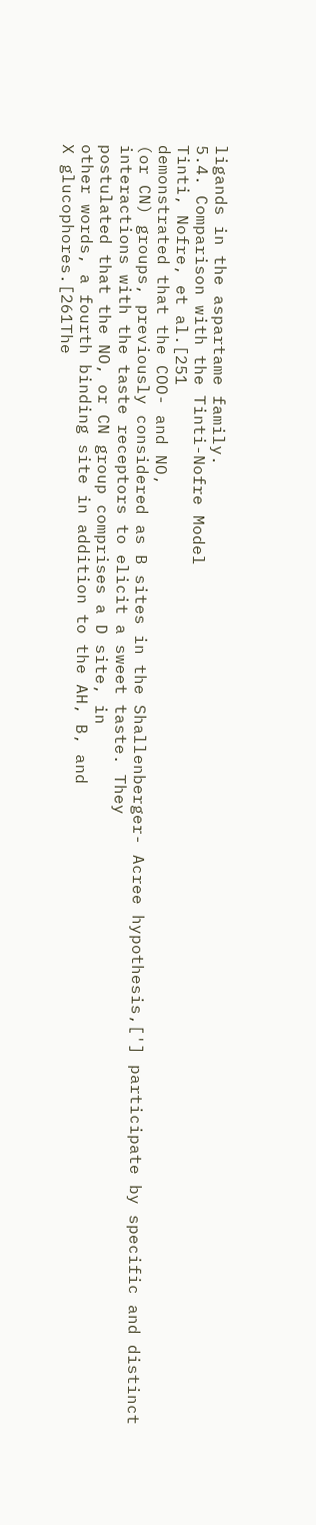ligands in the aspartame family.
5.4. Comparison with the Tinti-Nofre Model
Tinti, Nofre, et al.[251
demonstrated that the COO- and NO,
(or CN) groups, previously considered as B sites in the Shallenberger- Acree hypothesis,['] participate by specific and distinct
interactions with the taste receptors to elicit a sweet taste. They
postulated that the NO, or CN group comprises a D site, in
other words, a fourth binding site in addition to the AH, B, and
X glucophores.[261The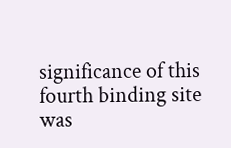significance of this fourth binding site
was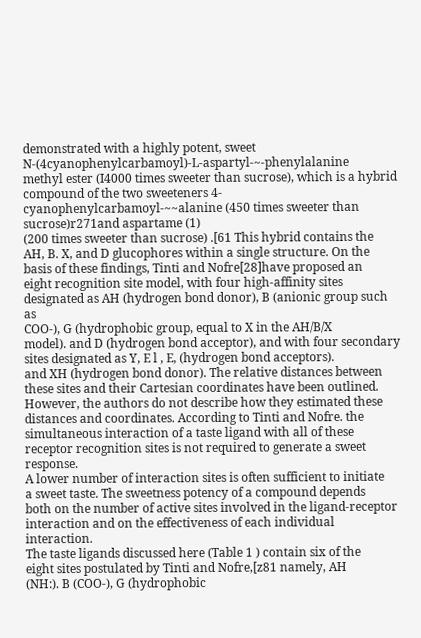demonstrated with a highly potent, sweet N-(4cyanophenylcarbamoyl)-L-aspartyl-~-phenylalanine
methyl ester (I4000 times sweeter than sucrose), which is a hybrid compound of the two sweeteners 4-cyanophenylcarbamoyl-~~alanine (450 times sweeter than sucrose)r271and aspartame (1)
(200 times sweeter than sucrose) .[61 This hybrid contains the
AH, B. X, and D glucophores within a single structure. On the
basis of these findings, Tinti and Nofre[28]have proposed an
eight recognition site model, with four high-affinity sites designated as AH (hydrogen bond donor), B (anionic group such as
COO-), G (hydrophobic group, equal to X in the AH/B/X
model). and D (hydrogen bond acceptor), and with four secondary sites designated as Y, E l , E, (hydrogen bond acceptors).
and XH (hydrogen bond donor). The relative distances between
these sites and their Cartesian coordinates have been outlined.
However, the authors do not describe how they estimated these
distances and coordinates. According to Tinti and Nofre. the
simultaneous interaction of a taste ligand with all of these receptor recognition sites is not required to generate a sweet response.
A lower number of interaction sites is often sufficient to initiate
a sweet taste. The sweetness potency of a compound depends
both on the number of active sites involved in the ligand-receptor interaction and on the effectiveness of each individual interaction.
The taste ligands discussed here (Table 1 ) contain six of the
eight sites postulated by Tinti and Nofre,[z81 namely, AH
(NH:). B (COO-), G (hydrophobic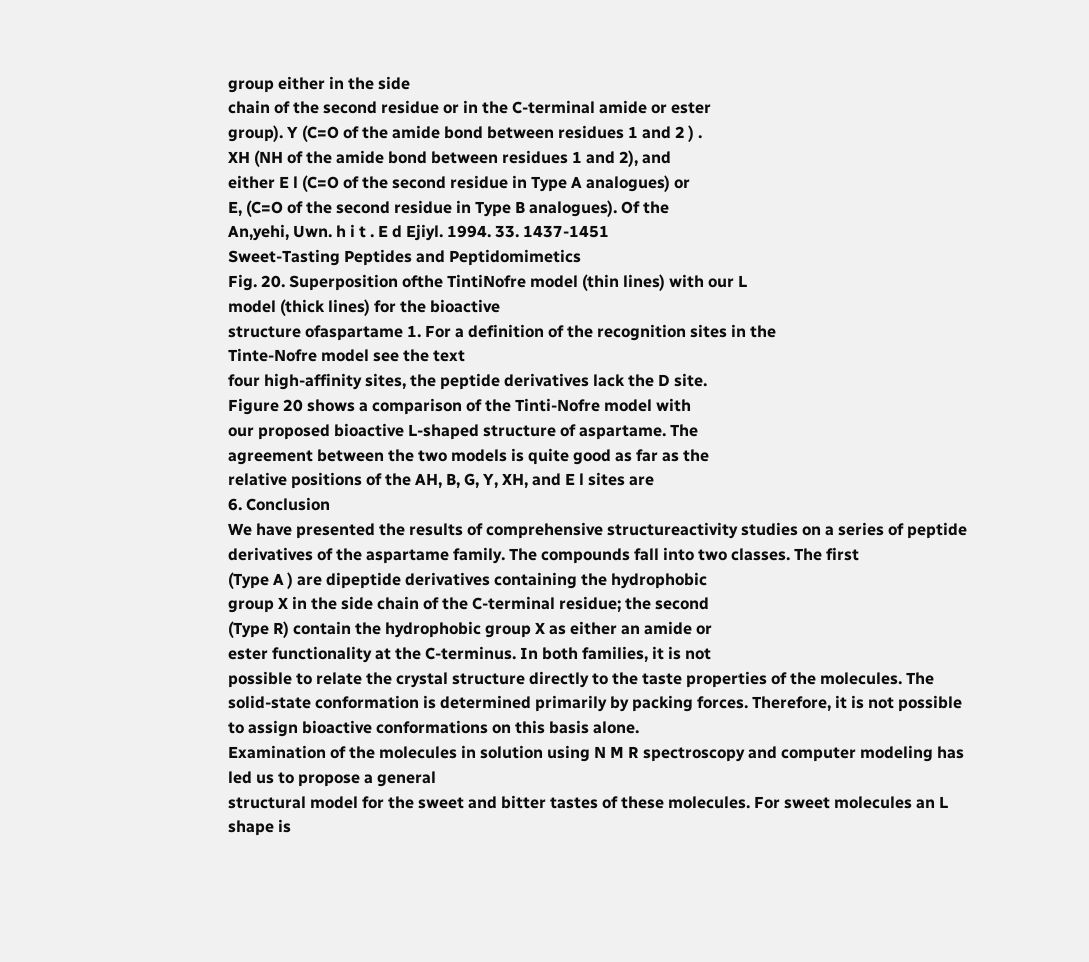group either in the side
chain of the second residue or in the C-terminal amide or ester
group). Y (C=O of the amide bond between residues 1 and 2 ) .
XH (NH of the amide bond between residues 1 and 2), and
either E l (C=O of the second residue in Type A analogues) or
E, (C=O of the second residue in Type B analogues). Of the
An,yehi, Uwn. h i t . E d Ejiyl. 1994. 33. 1437-1451
Sweet-Tasting Peptides and Peptidomimetics
Fig. 20. Superposition ofthe TintiNofre model (thin lines) with our L
model (thick lines) for the bioactive
structure ofaspartame 1. For a definition of the recognition sites in the
Tinte-Nofre model see the text
four high-affinity sites, the peptide derivatives lack the D site.
Figure 20 shows a comparison of the Tinti-Nofre model with
our proposed bioactive L-shaped structure of aspartame. The
agreement between the two models is quite good as far as the
relative positions of the AH, B, G, Y, XH, and E l sites are
6. Conclusion
We have presented the results of comprehensive structureactivity studies on a series of peptide derivatives of the aspartame family. The compounds fall into two classes. The first
(Type A ) are dipeptide derivatives containing the hydrophobic
group X in the side chain of the C-terminal residue; the second
(Type R) contain the hydrophobic group X as either an amide or
ester functionality at the C-terminus. In both families, it is not
possible to relate the crystal structure directly to the taste properties of the molecules. The solid-state conformation is determined primarily by packing forces. Therefore, it is not possible
to assign bioactive conformations on this basis alone.
Examination of the molecules in solution using N M R spectroscopy and computer modeling has led us to propose a general
structural model for the sweet and bitter tastes of these molecules. For sweet molecules an L shape is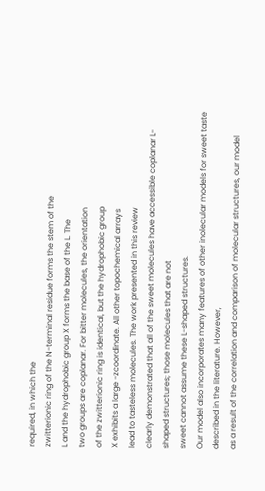required, in which the
zwitterionic ring of the N-terminal residue forms the stem of the
L and the hydrophobic group X forms the base of the L. The
two groups are coplanar. For bitter molecules, the orientation
of the zwitterionic ring is identical, but the hydrophobic group
X exhibits a large -zcoordinate. All other topochemical arrays
lead to tasteless molecules. The work presented in this review
clearly demonstrated that all of the sweet molecules have accessible coplanar L-shaped structures; those molecules that are not
sweet cannot assume these L-shaped structures.
Our model also incorporates many features of other inolecular models for sweet taste described in the literature. However,
as a result of the correlation and comparison of molecular structures, our model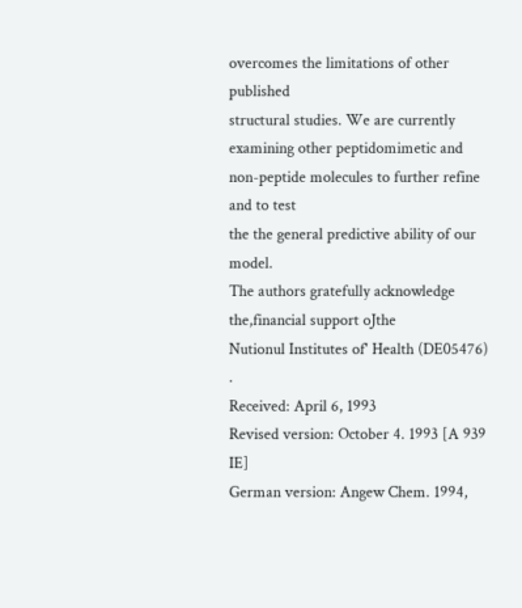overcomes the limitations of other published
structural studies. We are currently examining other peptidomimetic and non-peptide molecules to further refine and to test
the the general predictive ability of our model.
The authors gratefully acknowledge the,financial support oJthe
Nutionul Institutes of' Health (DE05476) .
Received: April 6, 1993
Revised version: October 4. 1993 [A 939 IE]
German version: Angew Chem. 1994,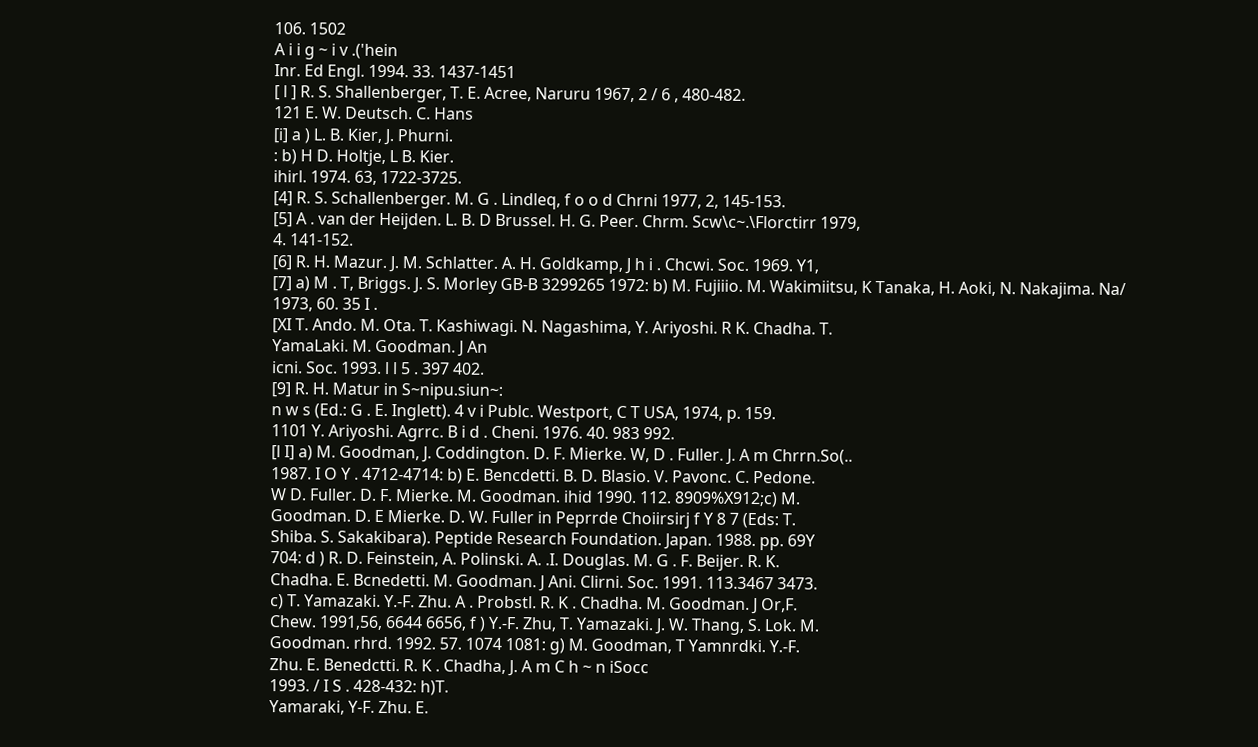106. 1502
A i i g ~ i v .('hein
Inr. Ed Engl. 1994. 33. 1437-1451
[ l ] R. S. Shallenberger, T. E. Acree, Naruru 1967, 2 / 6 , 480-482.
121 E. W. Deutsch. C. Hans
[i] a ) L. B. Kier, J. Phurni.
: b) H D. Holtje, L B. Kier.
ihirl. 1974. 63, 1722-3725.
[4] R. S. Schallenberger. M. G . Lindleq, f o o d Chrni 1977, 2, 145-153.
[5] A . van der Heijden. L. B. D Brussel. H. G. Peer. Chrm. Scw\c~.\Florctirr 1979,
4. 141-152.
[6] R. H. Mazur. J. M. Schlatter. A. H. Goldkamp, J h i . Chcwi. Soc. 1969. Y1,
[7] a) M . T, Briggs. J. S. Morley GB-B 3299265 1972: b) M. Fujiiio. M. Wakimiitsu, K Tanaka, H. Aoki, N. Nakajima. Na/
1973, 60. 35 I .
[XI T. Ando. M. Ota. T. Kashiwagi. N. Nagashima, Y. Ariyoshi. R K. Chadha. T.
YamaLaki. M. Goodman. J An
icni. Soc. 1993. l l 5 . 397 402.
[9] R. H. Matur in S~nipu.siun~:
n w s (Ed.: G . E. Inglett). 4 v i Publc. Westport, C T USA, 1974, p. 159.
1101 Y. Ariyoshi. Agrrc. B i d . Cheni. 1976. 40. 983 992.
[l I] a) M. Goodman, J. Coddington. D. F. Mierke. W, D . Fuller. J. A m Chrrn.So(..
1987. I O Y . 4712-4714: b) E. Bencdetti. B. D. Blasio. V. Pavonc. C. Pedone.
W D. Fuller. D. F. Mierke. M. Goodman. ihid 1990. 112. 8909%X912;c) M.
Goodman. D. E Mierke. D. W. Fuller in Peprrde Choiirsirj f Y 8 7 (Eds: T.
Shiba. S. Sakakibara). Peptide Research Foundation. Japan. 1988. pp. 69Y
704: d ) R. D. Feinstein, A. Polinski. A. .I. Douglas. M. G . F. Beijer. R. K.
Chadha. E. Bcnedetti. M. Goodman. J Ani. Clirni. Soc. 1991. 113.3467 3473.
c) T. Yamazaki. Y.-F. Zhu. A . Probstl. R. K . Chadha. M. Goodman. J Or,F.
Chew. 1991,56, 6644 6656, f ) Y.-F. Zhu, T. Yamazaki. J. W. Thang, S. Lok. M.
Goodman. rhrd. 1992. 57. 1074 1081: g) M. Goodman, T Yamnrdki. Y.-F.
Zhu. E. Benedctti. R. K . Chadha, J. A m C h ~ n iSocc
1993. / I S . 428-432: h)T.
Yamaraki, Y-F. Zhu. E.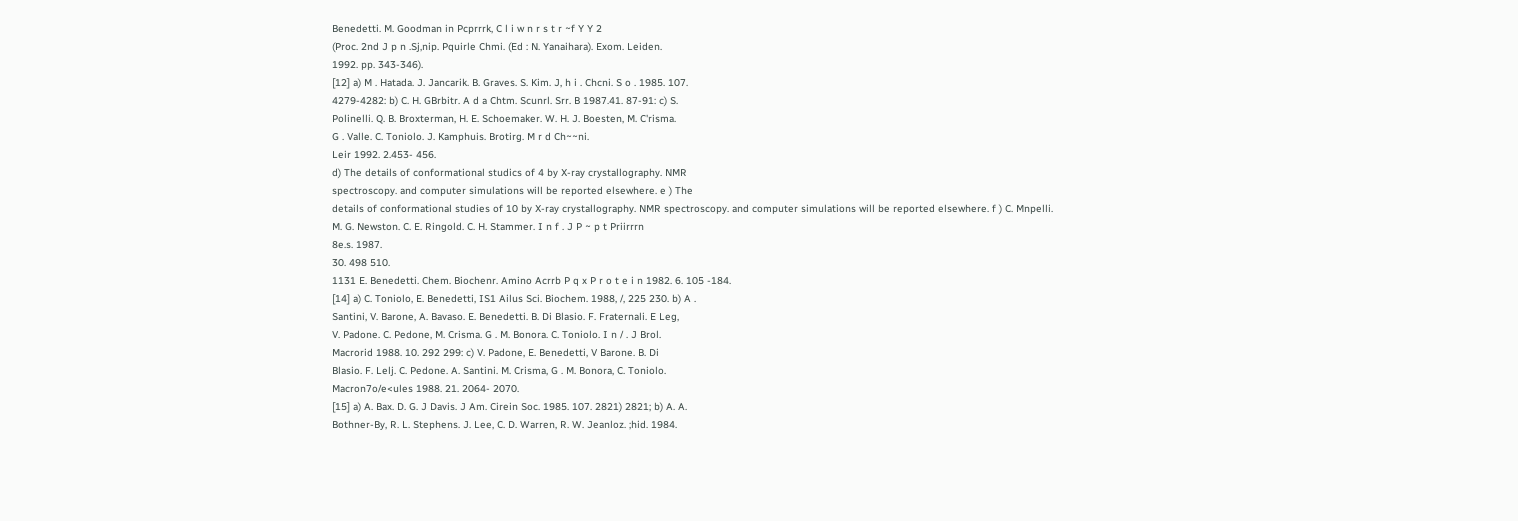Benedetti. M. Goodman in Pcprrrk, C l i w n r s t r ~f Y Y 2
(Proc. 2nd J p n .Sj,nip. Pquirle Chmi. (Ed : N. Yanaihara). Exom. Leiden.
1992. pp. 343-346).
[12] a) M . Hatada. J. Jancarik. B. Graves. S. Kim. J, h i . Chcni. S o . 1985. 107.
4279-4282: b) C. H. GBrbitr. A d a Chtm. Scunrl. Srr. B 1987.41. 87-91: c) S.
Polinelli. Q. B. Broxterman, H. E. Schoemaker. W. H. J. Boesten, M. C'risma.
G . Valle. C. Toniolo. J. Kamphuis. Brotirg. M r d Ch~~ni.
Leir 1992. 2.453- 456.
d) The details of conformational studics of 4 by X-ray crystallography. NMR
spectroscopy. and computer simulations will be reported elsewhere. e ) The
details of conformational studies of 10 by X-ray crystallography. NMR spectroscopy. and computer simulations will be reported elsewhere. f ) C. Mnpelli.
M. G. Newston. C. E. Ringold. C. H. Stammer. I n f . J P ~ p t Priirrrn
8e.s. 1987.
30. 498 510.
1131 E. Benedetti. Chem. Biochenr. Amino Acrrb P q x P r o t e i n 1982. 6. 105 -184.
[14] a) C. Toniolo, E. Benedetti, IS1 Ailus Sci. Biochem. 1988, /, 225 230. b) A .
Santini, V. Barone, A. Bavaso. E. Benedetti. B. Di Blasio. F. Fraternali. E Leg,
V. Padone. C. Pedone, M. Crisma. G . M. Bonora. C. Toniolo. I n / . J Brol.
Macrorid 1988. 10. 292 299: c) V. Padone, E. Benedetti, V Barone. B. Di
Blasio. F. Lelj. C. Pedone. A. Santini. M. Crisma, G . M. Bonora, C. Toniolo.
Macron7o/e<ules 1988. 21. 2064- 2070.
[15] a) A. Bax. D. G. J Davis. J Am. Cirein Soc. 1985. 107. 2821) 2821; b) A. A.
Bothner-By, R. L. Stephens. J. Lee, C. D. Warren, R. W. Jeanloz. ;hid. 1984.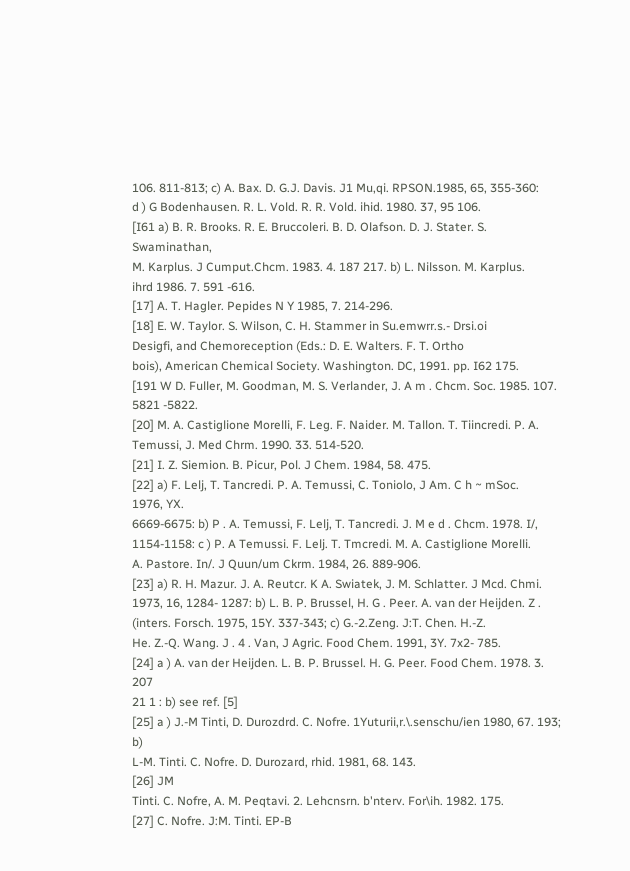106. 811-813; c) A. Bax. D. G.J. Davis. J1 Mu,qi. RPSON.1985, 65, 355-360:
d ) G Bodenhausen. R. L. Vold. R. R. Vold. ihid. 1980. 37, 95 106.
[I61 a) B. R. Brooks. R. E. Bruccoleri. B. D. Olafson. D. J. Stater. S. Swaminathan,
M. Karplus. J Cumput.Chcm. 1983. 4. 187 217. b) L. Nilsson. M. Karplus.
ihrd 1986. 7. 591 -616.
[17] A. T. Hagler. Pepides N Y 1985, 7. 214-296.
[18] E. W. Taylor. S. Wilson, C. H. Stammer in Su.emwrr.s.- Drsi.oi
Desigfi, and Chemoreception (Eds.: D. E. Walters. F. T. Ortho
bois), American Chemical Society. Washington. DC, 1991. pp. I62 175.
[191 W D. Fuller, M. Goodman, M. S. Verlander, J. A m . Chcm. Soc. 1985. 107.
5821 -5822.
[20] M. A. Castiglione Morelli, F. Leg. F. Naider. M. Tallon. T. Tiincredi. P. A.
Temussi, J. Med Chrm. 1990. 33. 514-520.
[21] I. Z. Siemion. B. Picur, Pol. J Chem. 1984, 58. 475.
[22] a) F. Lelj, T. Tancredi. P. A. Temussi, C. Toniolo, J Am. C h ~ mSoc.
1976, YX.
6669-6675: b) P . A. Temussi, F. Lelj, T. Tancredi. J. M e d . Chcm. 1978. I/,
1154-1158: c ) P. A Temussi. F. Lelj. T. Tmcredi. M. A. Castiglione Morelli.
A. Pastore. In/. J Quun/um Ckrm. 1984, 26. 889-906.
[23] a) R. H. Mazur. J. A. Reutcr. K A. Swiatek, J. M. Schlatter. J Mcd. Chmi.
1973, 16, 1284- 1287: b) L. B. P. Brussel, H. G . Peer. A. van der Heijden. Z . (inters. Forsch. 1975, 15Y. 337-343; c) G.-2.Zeng. J:T. Chen. H.-Z.
He. Z.-Q. Wang. J . 4 . Van, J Agric. Food Chem. 1991, 3Y. 7x2- 785.
[24] a ) A. van der Heijden. L. B. P. Brussel. H. G. Peer. Food Chem. 1978. 3. 207
21 1 : b) see ref. [5]
[25] a ) J.-M Tinti, D. Durozdrd. C. Nofre. 1Yuturii,r.\.senschu/ien 1980, 67. 193; b)
L-M. Tinti. C. Nofre. D. Durozard, rhid. 1981, 68. 143.
[26] JM
Tinti. C. Nofre, A. M. Peqtavi. 2. Lehcnsrn. b'nterv. For\ih. 1982. 175.
[27] C. Nofre. J:M. Tinti. EP-B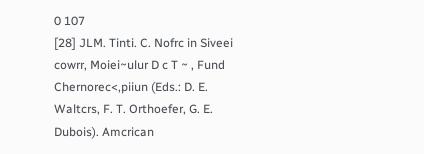0 107
[28] JLM. Tinti. C. Nofrc in Siveei
cowrr, Moiei~ulur D c T ~ , Fund
Chernorec<,piiun (Eds.: D. E. Waltcrs, F. T. Orthoefer, G. E. Dubois). Amcrican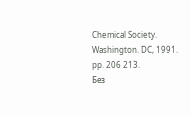Chemical Society. Washington. DC, 1991. pp. 206 213.
Без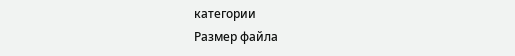категории
Размер файла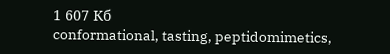1 607 Кб
conformational, tasting, peptidomimetics,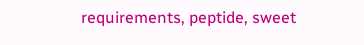requirements, peptide, sweet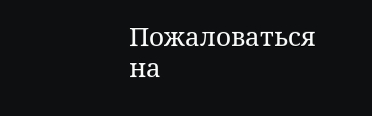Пожаловаться на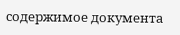содержимое документа